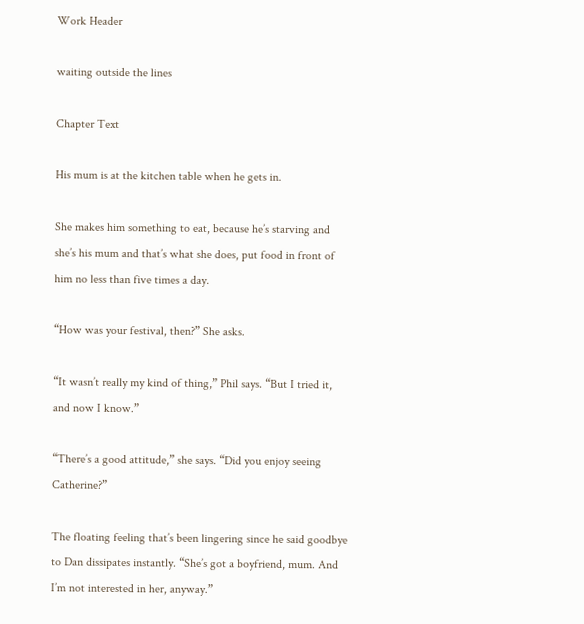Work Header

waiting outside the lines

Chapter Text

His mum is at the kitchen table when he gets in.

She makes him something to eat, because he’s starving and she’s his mum and that’s what she does, put food in front of him no less than five times a day.

“How was your festival, then?” She asks.

“It wasn’t really my kind of thing,” Phil says. “But I tried it, and now I know.”

“There’s a good attitude,” she says. “Did you enjoy seeing Catherine?”

The floating feeling that’s been lingering since he said goodbye to Dan dissipates instantly. “She’s got a boyfriend, mum. And I’m not interested in her, anyway.”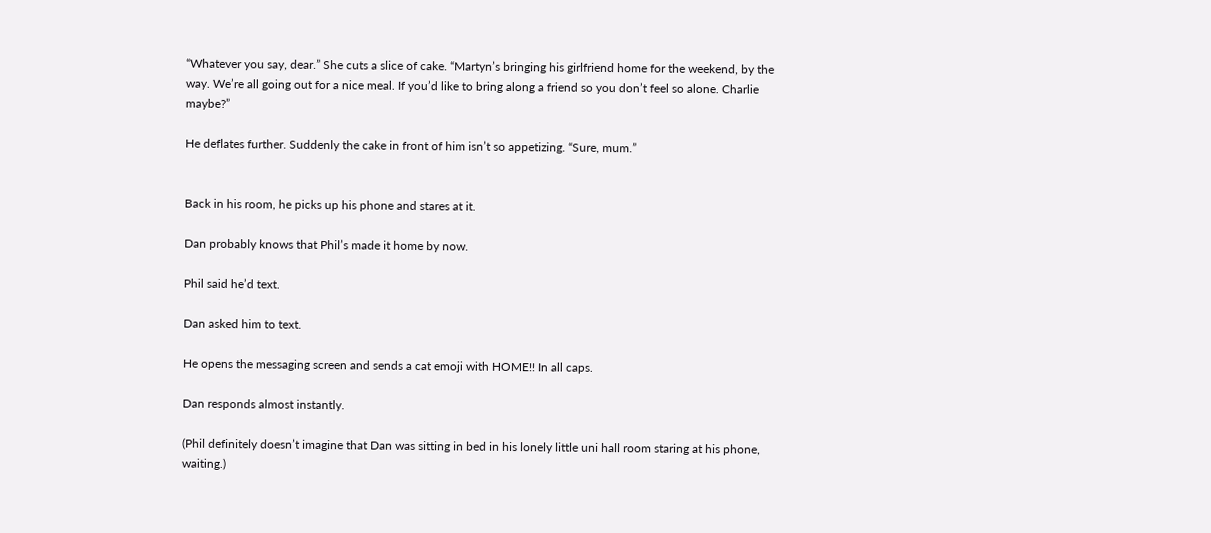“Whatever you say, dear.” She cuts a slice of cake. “Martyn’s bringing his girlfriend home for the weekend, by the way. We’re all going out for a nice meal. If you’d like to bring along a friend so you don’t feel so alone. Charlie maybe?”

He deflates further. Suddenly the cake in front of him isn’t so appetizing. “Sure, mum.”


Back in his room, he picks up his phone and stares at it.

Dan probably knows that Phil’s made it home by now.

Phil said he’d text.

Dan asked him to text.

He opens the messaging screen and sends a cat emoji with HOME!! In all caps.

Dan responds almost instantly.

(Phil definitely doesn’t imagine that Dan was sitting in bed in his lonely little uni hall room staring at his phone, waiting.)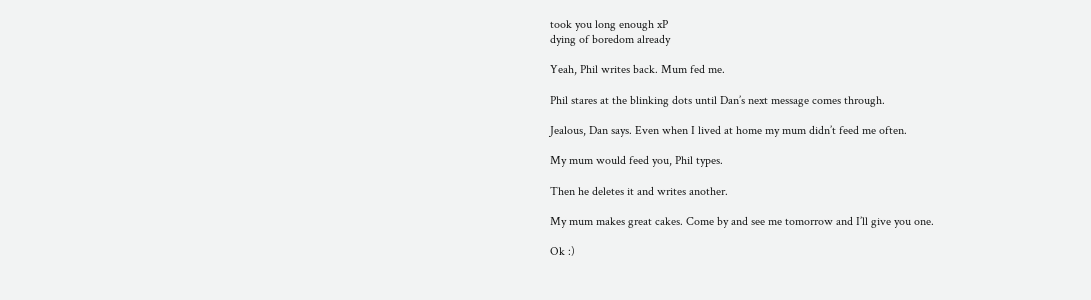took you long enough xP
dying of boredom already

Yeah, Phil writes back. Mum fed me.

Phil stares at the blinking dots until Dan’s next message comes through.

Jealous, Dan says. Even when I lived at home my mum didn’t feed me often.

My mum would feed you, Phil types.

Then he deletes it and writes another.

My mum makes great cakes. Come by and see me tomorrow and I’ll give you one.

Ok :)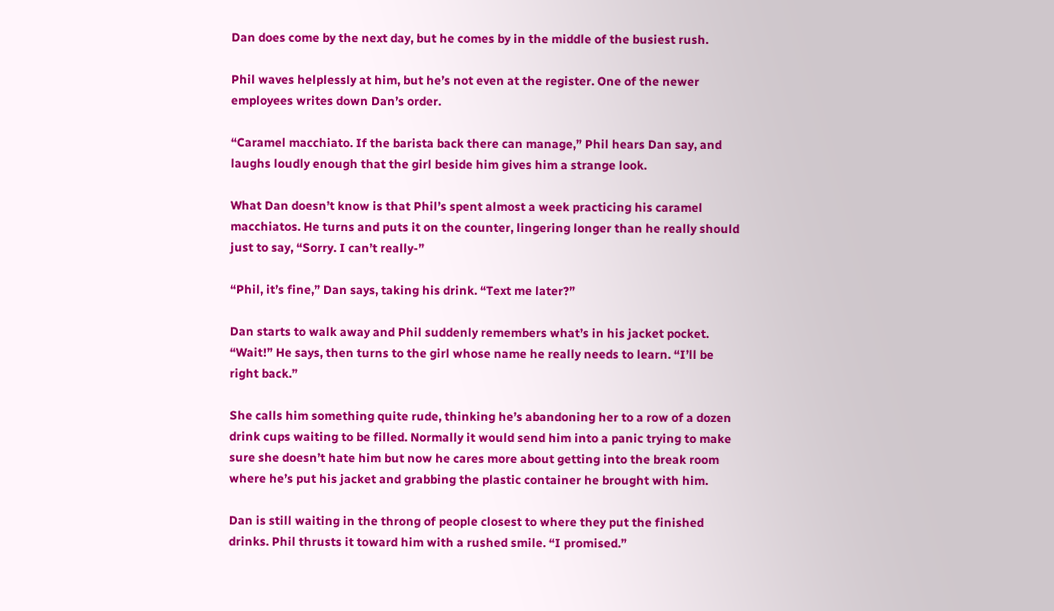Dan does come by the next day, but he comes by in the middle of the busiest rush.

Phil waves helplessly at him, but he’s not even at the register. One of the newer employees writes down Dan’s order.

“Caramel macchiato. If the barista back there can manage,” Phil hears Dan say, and laughs loudly enough that the girl beside him gives him a strange look.

What Dan doesn’t know is that Phil’s spent almost a week practicing his caramel macchiatos. He turns and puts it on the counter, lingering longer than he really should just to say, “Sorry. I can’t really-”

“Phil, it’s fine,” Dan says, taking his drink. “Text me later?”

Dan starts to walk away and Phil suddenly remembers what’s in his jacket pocket. “Wait!” He says, then turns to the girl whose name he really needs to learn. “I’ll be right back.”

She calls him something quite rude, thinking he’s abandoning her to a row of a dozen drink cups waiting to be filled. Normally it would send him into a panic trying to make sure she doesn’t hate him but now he cares more about getting into the break room where he’s put his jacket and grabbing the plastic container he brought with him.

Dan is still waiting in the throng of people closest to where they put the finished drinks. Phil thrusts it toward him with a rushed smile. “I promised.”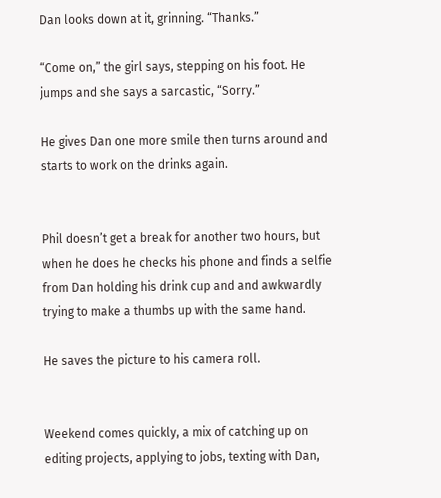Dan looks down at it, grinning. “Thanks.”

“Come on,” the girl says, stepping on his foot. He jumps and she says a sarcastic, “Sorry.”

He gives Dan one more smile then turns around and starts to work on the drinks again.


Phil doesn’t get a break for another two hours, but when he does he checks his phone and finds a selfie from Dan holding his drink cup and and awkwardly trying to make a thumbs up with the same hand.

He saves the picture to his camera roll.


Weekend comes quickly, a mix of catching up on editing projects, applying to jobs, texting with Dan,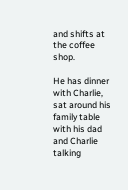and shifts at the coffee shop.

He has dinner with Charlie, sat around his family table with his dad and Charlie talking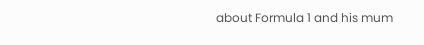about Formula 1 and his mum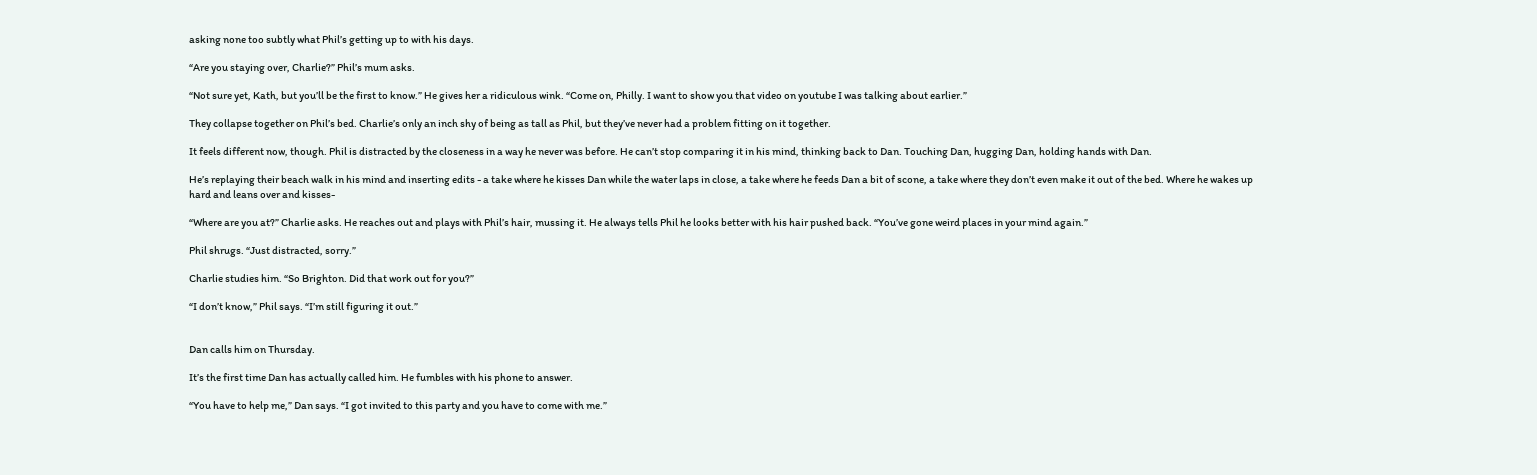asking none too subtly what Phil’s getting up to with his days.

“Are you staying over, Charlie?” Phil’s mum asks.

“Not sure yet, Kath, but you’ll be the first to know.” He gives her a ridiculous wink. “Come on, Philly. I want to show you that video on youtube I was talking about earlier.”

They collapse together on Phil’s bed. Charlie’s only an inch shy of being as tall as Phil, but they’ve never had a problem fitting on it together.

It feels different now, though. Phil is distracted by the closeness in a way he never was before. He can’t stop comparing it in his mind, thinking back to Dan. Touching Dan, hugging Dan, holding hands with Dan.

He’s replaying their beach walk in his mind and inserting edits - a take where he kisses Dan while the water laps in close, a take where he feeds Dan a bit of scone, a take where they don’t even make it out of the bed. Where he wakes up hard and leans over and kisses-

“Where are you at?” Charlie asks. He reaches out and plays with Phil’s hair, mussing it. He always tells Phil he looks better with his hair pushed back. “You’ve gone weird places in your mind again.”

Phil shrugs. “Just distracted, sorry.”

Charlie studies him. “So Brighton. Did that work out for you?”

“I don’t know,” Phil says. “I’m still figuring it out.”


Dan calls him on Thursday.

It’s the first time Dan has actually called him. He fumbles with his phone to answer.

“You have to help me,” Dan says. “I got invited to this party and you have to come with me.”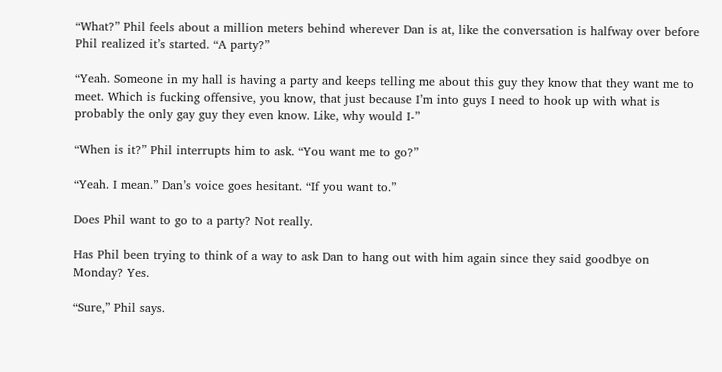“What?” Phil feels about a million meters behind wherever Dan is at, like the conversation is halfway over before Phil realized it’s started. “A party?”

“Yeah. Someone in my hall is having a party and keeps telling me about this guy they know that they want me to meet. Which is fucking offensive, you know, that just because I’m into guys I need to hook up with what is probably the only gay guy they even know. Like, why would I-”

“When is it?” Phil interrupts him to ask. “You want me to go?”

“Yeah. I mean.” Dan’s voice goes hesitant. “If you want to.”

Does Phil want to go to a party? Not really.

Has Phil been trying to think of a way to ask Dan to hang out with him again since they said goodbye on Monday? Yes.

“Sure,” Phil says.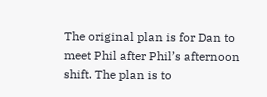The original plan is for Dan to meet Phil after Phil’s afternoon shift. The plan is to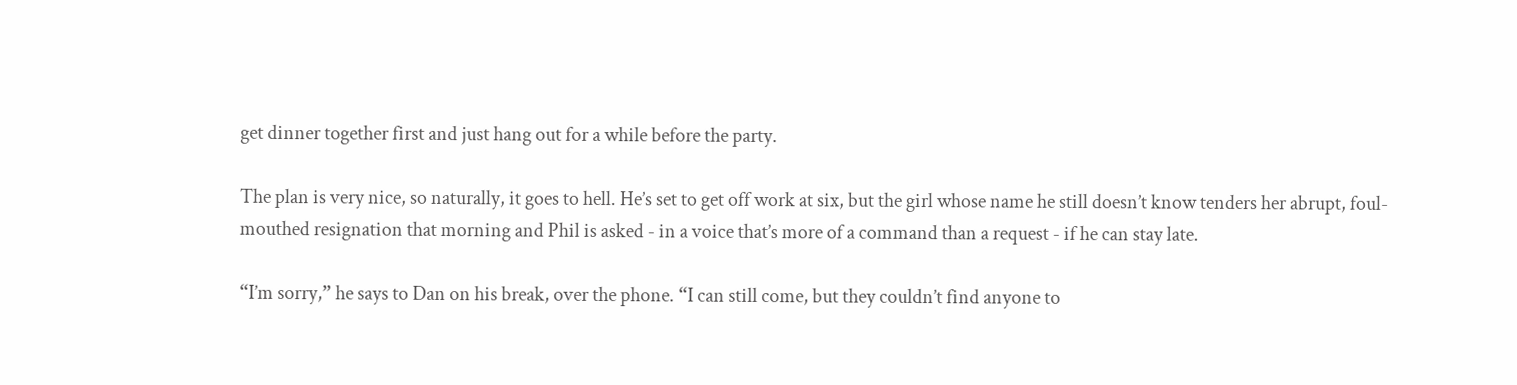get dinner together first and just hang out for a while before the party.

The plan is very nice, so naturally, it goes to hell. He’s set to get off work at six, but the girl whose name he still doesn’t know tenders her abrupt, foul-mouthed resignation that morning and Phil is asked - in a voice that’s more of a command than a request - if he can stay late.

“I’m sorry,” he says to Dan on his break, over the phone. “I can still come, but they couldn’t find anyone to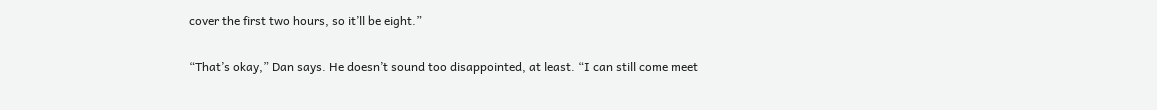cover the first two hours, so it’ll be eight.”

“That’s okay,” Dan says. He doesn’t sound too disappointed, at least. “I can still come meet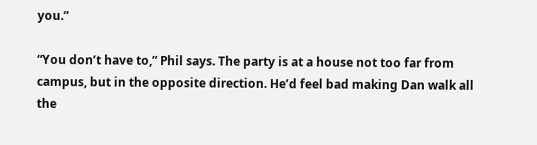you.”

“You don’t have to,” Phil says. The party is at a house not too far from campus, but in the opposite direction. He’d feel bad making Dan walk all the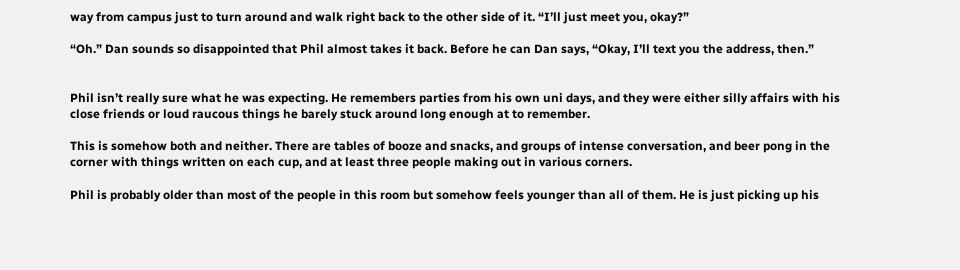way from campus just to turn around and walk right back to the other side of it. “I’ll just meet you, okay?”

“Oh.” Dan sounds so disappointed that Phil almost takes it back. Before he can Dan says, “Okay, I’ll text you the address, then.”


Phil isn’t really sure what he was expecting. He remembers parties from his own uni days, and they were either silly affairs with his close friends or loud raucous things he barely stuck around long enough at to remember.

This is somehow both and neither. There are tables of booze and snacks, and groups of intense conversation, and beer pong in the corner with things written on each cup, and at least three people making out in various corners.

Phil is probably older than most of the people in this room but somehow feels younger than all of them. He is just picking up his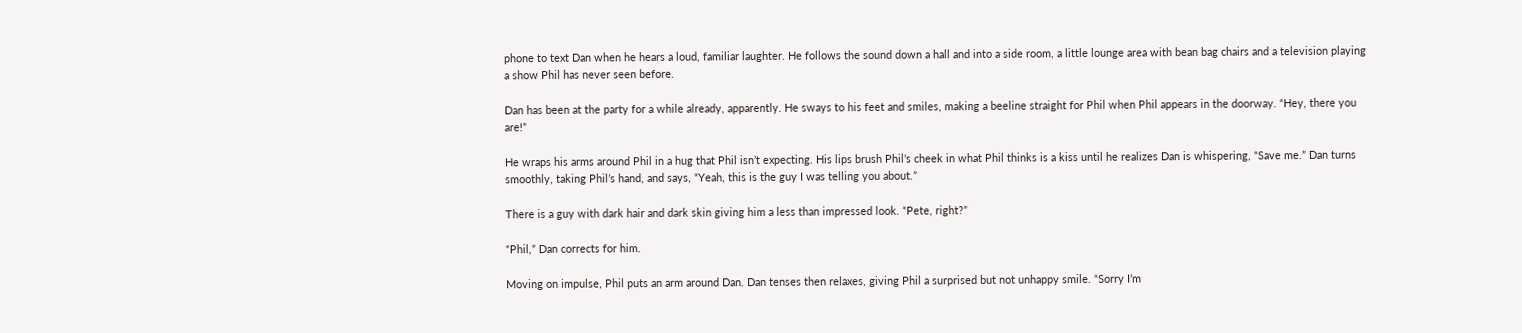phone to text Dan when he hears a loud, familiar laughter. He follows the sound down a hall and into a side room, a little lounge area with bean bag chairs and a television playing a show Phil has never seen before.

Dan has been at the party for a while already, apparently. He sways to his feet and smiles, making a beeline straight for Phil when Phil appears in the doorway. “Hey, there you are!”

He wraps his arms around Phil in a hug that Phil isn’t expecting. His lips brush Phil’s cheek in what Phil thinks is a kiss until he realizes Dan is whispering, “Save me.” Dan turns smoothly, taking Phil’s hand, and says, “Yeah, this is the guy I was telling you about.”

There is a guy with dark hair and dark skin giving him a less than impressed look. “Pete, right?”

“Phil,” Dan corrects for him.

Moving on impulse, Phil puts an arm around Dan. Dan tenses then relaxes, giving Phil a surprised but not unhappy smile. “Sorry I’m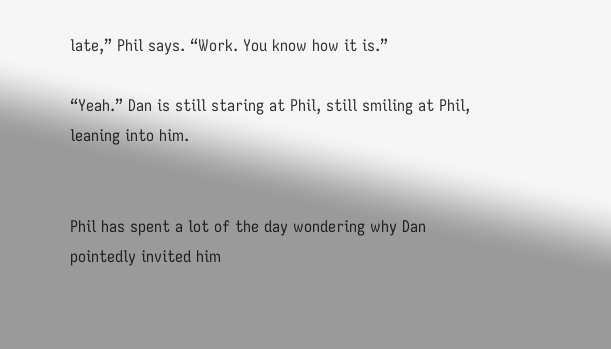late,” Phil says. “Work. You know how it is.”

“Yeah.” Dan is still staring at Phil, still smiling at Phil, leaning into him.


Phil has spent a lot of the day wondering why Dan pointedly invited him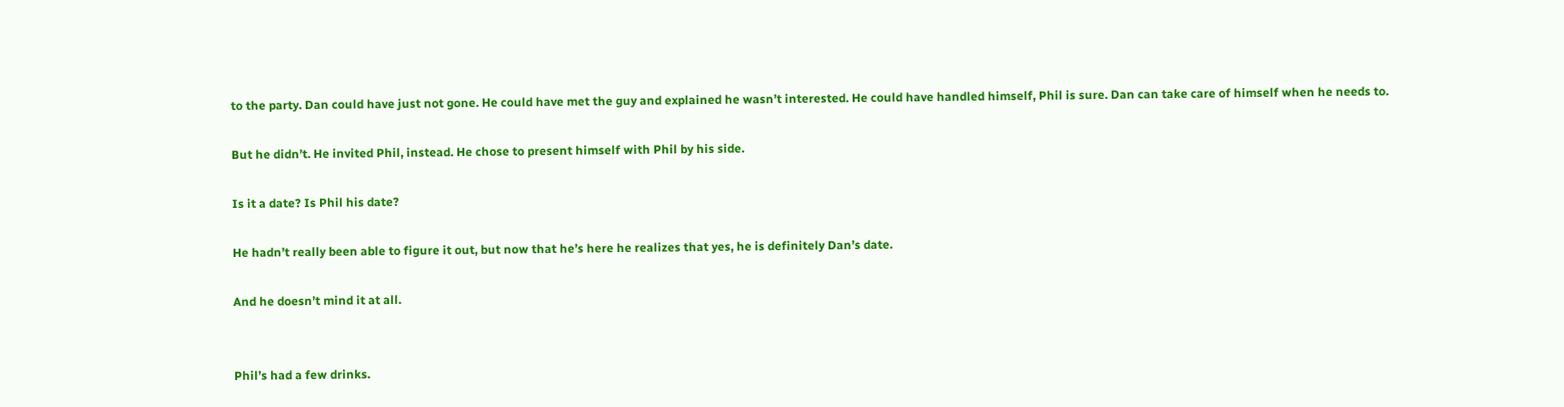to the party. Dan could have just not gone. He could have met the guy and explained he wasn’t interested. He could have handled himself, Phil is sure. Dan can take care of himself when he needs to.

But he didn’t. He invited Phil, instead. He chose to present himself with Phil by his side.

Is it a date? Is Phil his date?

He hadn’t really been able to figure it out, but now that he’s here he realizes that yes, he is definitely Dan’s date.

And he doesn’t mind it at all.


Phil’s had a few drinks.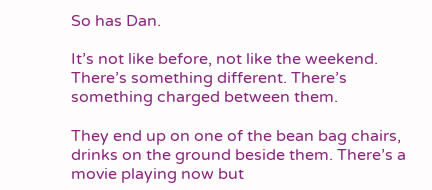So has Dan.

It’s not like before, not like the weekend. There’s something different. There’s something charged between them.

They end up on one of the bean bag chairs, drinks on the ground beside them. There’s a movie playing now but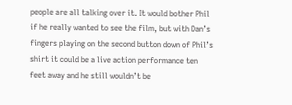people are all talking over it. It would bother Phil if he really wanted to see the film, but with Dan’s fingers playing on the second button down of Phil’s shirt it could be a live action performance ten feet away and he still wouldn’t be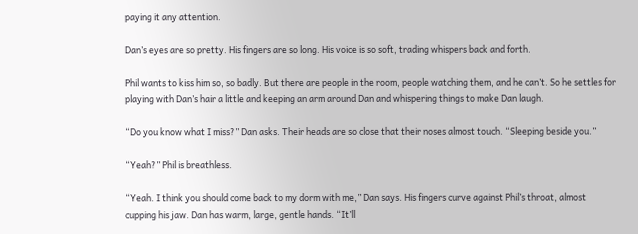paying it any attention.

Dan’s eyes are so pretty. His fingers are so long. His voice is so soft, trading whispers back and forth.

Phil wants to kiss him so, so badly. But there are people in the room, people watching them, and he can’t. So he settles for playing with Dan’s hair a little and keeping an arm around Dan and whispering things to make Dan laugh.

“Do you know what I miss?” Dan asks. Their heads are so close that their noses almost touch. “Sleeping beside you.”

“Yeah?” Phil is breathless.

“Yeah. I think you should come back to my dorm with me,” Dan says. His fingers curve against Phil’s throat, almost cupping his jaw. Dan has warm, large, gentle hands. “It’ll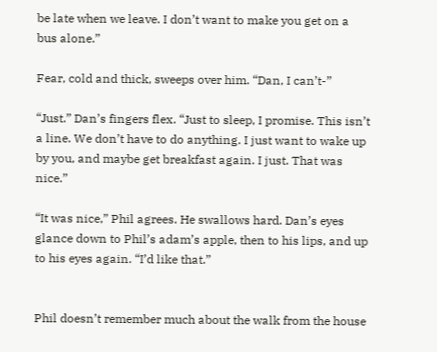be late when we leave. I don’t want to make you get on a bus alone.”

Fear, cold and thick, sweeps over him. “Dan, I can’t-”

“Just.” Dan’s fingers flex. “Just to sleep, I promise. This isn’t a line. We don’t have to do anything. I just want to wake up by you, and maybe get breakfast again. I just. That was nice.”

“It was nice,” Phil agrees. He swallows hard. Dan’s eyes glance down to Phil’s adam’s apple, then to his lips, and up to his eyes again. “I’d like that.”


Phil doesn’t remember much about the walk from the house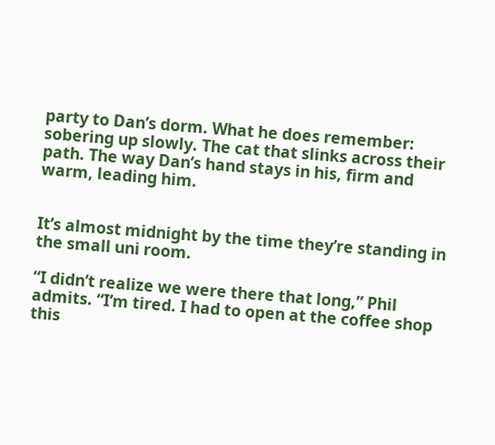party to Dan’s dorm. What he does remember: sobering up slowly. The cat that slinks across their path. The way Dan’s hand stays in his, firm and warm, leading him.


It’s almost midnight by the time they’re standing in the small uni room.

“I didn’t realize we were there that long,” Phil admits. “I’m tired. I had to open at the coffee shop this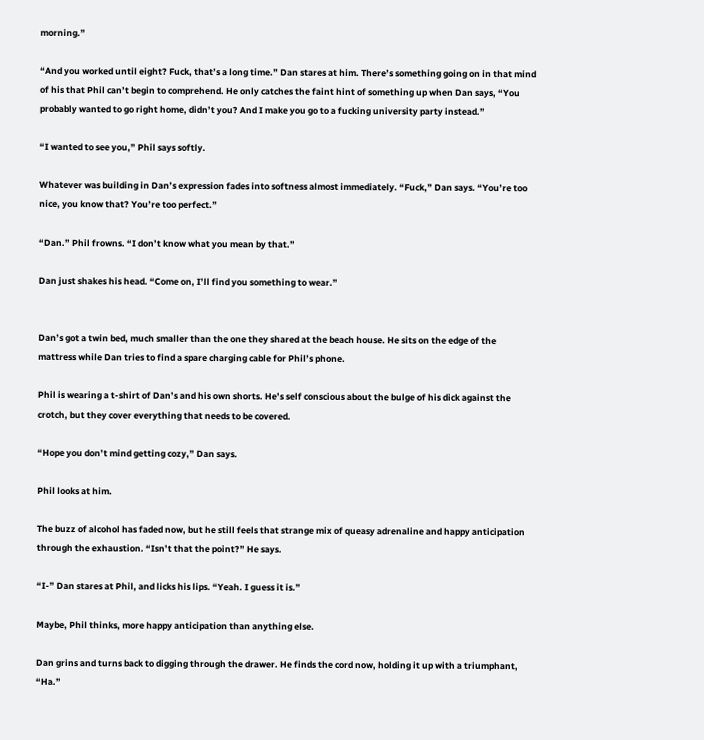morning.”

“And you worked until eight? Fuck, that’s a long time.” Dan stares at him. There’s something going on in that mind of his that Phil can’t begin to comprehend. He only catches the faint hint of something up when Dan says, “You probably wanted to go right home, didn’t you? And I make you go to a fucking university party instead.”

“I wanted to see you,” Phil says softly.

Whatever was building in Dan’s expression fades into softness almost immediately. “Fuck,” Dan says. “You’re too nice, you know that? You’re too perfect.”

“Dan.” Phil frowns. “I don’t know what you mean by that.”

Dan just shakes his head. “Come on, I’ll find you something to wear.”


Dan’s got a twin bed, much smaller than the one they shared at the beach house. He sits on the edge of the mattress while Dan tries to find a spare charging cable for Phil’s phone.

Phil is wearing a t-shirt of Dan’s and his own shorts. He’s self conscious about the bulge of his dick against the crotch, but they cover everything that needs to be covered.

“Hope you don’t mind getting cozy,” Dan says.

Phil looks at him.

The buzz of alcohol has faded now, but he still feels that strange mix of queasy adrenaline and happy anticipation through the exhaustion. “Isn’t that the point?” He says.

“I-” Dan stares at Phil, and licks his lips. “Yeah. I guess it is.”

Maybe, Phil thinks, more happy anticipation than anything else.

Dan grins and turns back to digging through the drawer. He finds the cord now, holding it up with a triumphant, “Ha.”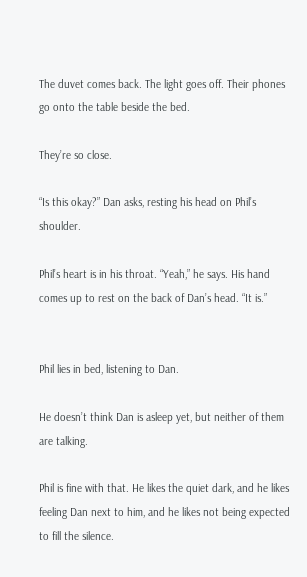The duvet comes back. The light goes off. Their phones go onto the table beside the bed.

They’re so close.

“Is this okay?” Dan asks, resting his head on Phil’s shoulder.

Phil’s heart is in his throat. “Yeah,” he says. His hand comes up to rest on the back of Dan’s head. “It is.”


Phil lies in bed, listening to Dan.

He doesn’t think Dan is asleep yet, but neither of them are talking.

Phil is fine with that. He likes the quiet dark, and he likes feeling Dan next to him, and he likes not being expected to fill the silence.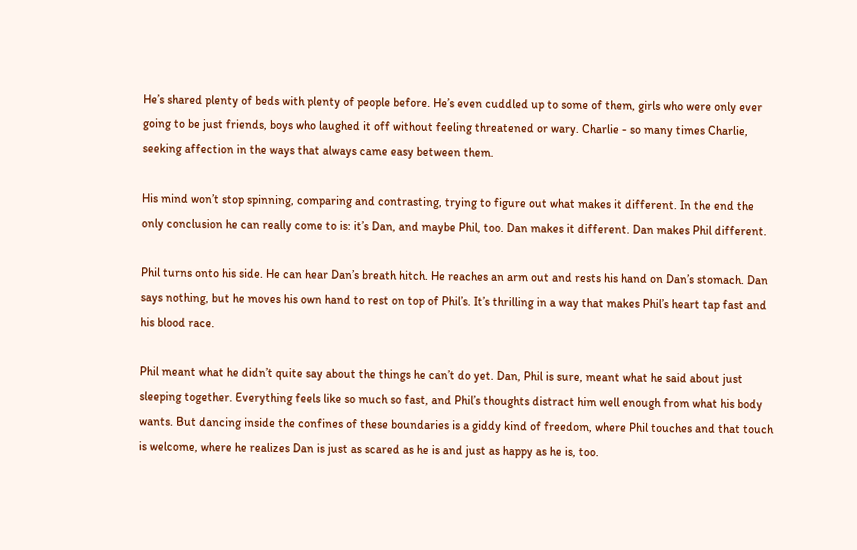He’s shared plenty of beds with plenty of people before. He’s even cuddled up to some of them, girls who were only ever going to be just friends, boys who laughed it off without feeling threatened or wary. Charlie - so many times Charlie, seeking affection in the ways that always came easy between them.

His mind won’t stop spinning, comparing and contrasting, trying to figure out what makes it different. In the end the only conclusion he can really come to is: it’s Dan, and maybe Phil, too. Dan makes it different. Dan makes Phil different.

Phil turns onto his side. He can hear Dan’s breath hitch. He reaches an arm out and rests his hand on Dan’s stomach. Dan says nothing, but he moves his own hand to rest on top of Phil’s. It’s thrilling in a way that makes Phil’s heart tap fast and his blood race.

Phil meant what he didn’t quite say about the things he can’t do yet. Dan, Phil is sure, meant what he said about just sleeping together. Everything feels like so much so fast, and Phil’s thoughts distract him well enough from what his body wants. But dancing inside the confines of these boundaries is a giddy kind of freedom, where Phil touches and that touch is welcome, where he realizes Dan is just as scared as he is and just as happy as he is, too.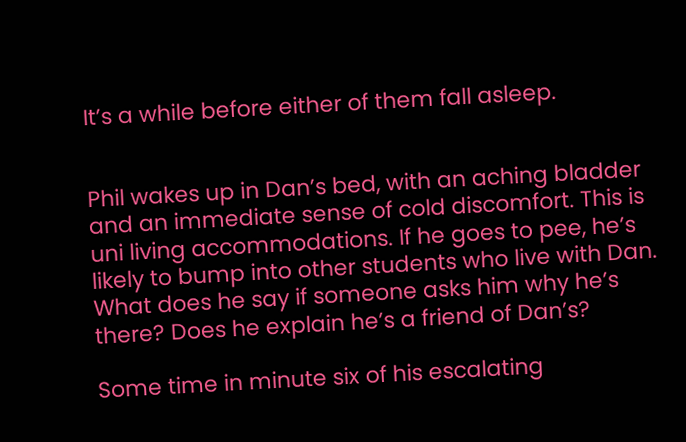It’s a while before either of them fall asleep.


Phil wakes up in Dan’s bed, with an aching bladder and an immediate sense of cold discomfort. This is uni living accommodations. If he goes to pee, he’s likely to bump into other students who live with Dan. What does he say if someone asks him why he’s there? Does he explain he’s a friend of Dan’s?

Some time in minute six of his escalating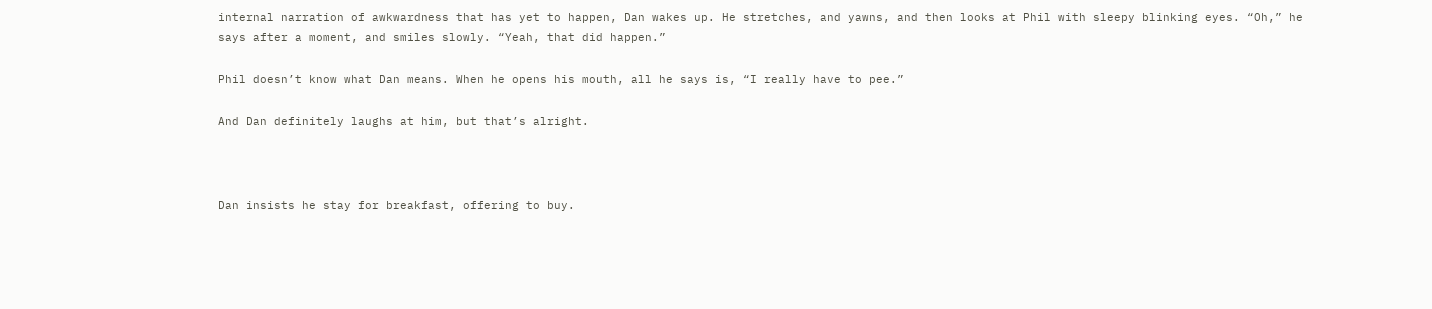internal narration of awkwardness that has yet to happen, Dan wakes up. He stretches, and yawns, and then looks at Phil with sleepy blinking eyes. “Oh,” he says after a moment, and smiles slowly. “Yeah, that did happen.”

Phil doesn’t know what Dan means. When he opens his mouth, all he says is, “I really have to pee.”

And Dan definitely laughs at him, but that’s alright.



Dan insists he stay for breakfast, offering to buy.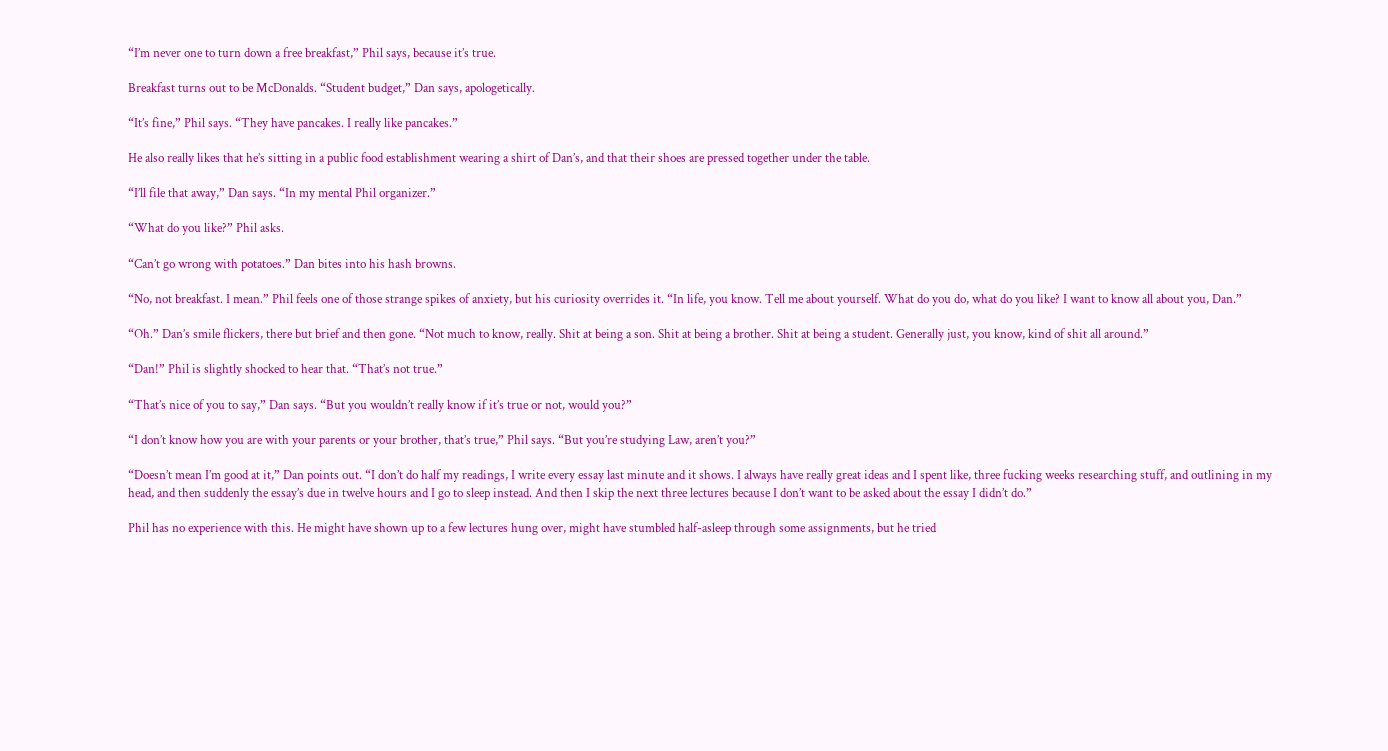“I’m never one to turn down a free breakfast,” Phil says, because it’s true.

Breakfast turns out to be McDonalds. “Student budget,” Dan says, apologetically.

“It’s fine,” Phil says. “They have pancakes. I really like pancakes.”

He also really likes that he’s sitting in a public food establishment wearing a shirt of Dan’s, and that their shoes are pressed together under the table.

“I’ll file that away,” Dan says. “In my mental Phil organizer.”

“What do you like?” Phil asks.

“Can’t go wrong with potatoes.” Dan bites into his hash browns.

“No, not breakfast. I mean.” Phil feels one of those strange spikes of anxiety, but his curiosity overrides it. “In life, you know. Tell me about yourself. What do you do, what do you like? I want to know all about you, Dan.”

“Oh.” Dan’s smile flickers, there but brief and then gone. “Not much to know, really. Shit at being a son. Shit at being a brother. Shit at being a student. Generally just, you know, kind of shit all around.”

“Dan!” Phil is slightly shocked to hear that. “That’s not true.”

“That’s nice of you to say,” Dan says. “But you wouldn’t really know if it’s true or not, would you?”

“I don’t know how you are with your parents or your brother, that’s true,” Phil says. “But you’re studying Law, aren’t you?”

“Doesn’t mean I’m good at it,” Dan points out. “I don’t do half my readings, I write every essay last minute and it shows. I always have really great ideas and I spent like, three fucking weeks researching stuff, and outlining in my head, and then suddenly the essay’s due in twelve hours and I go to sleep instead. And then I skip the next three lectures because I don’t want to be asked about the essay I didn’t do.”

Phil has no experience with this. He might have shown up to a few lectures hung over, might have stumbled half-asleep through some assignments, but he tried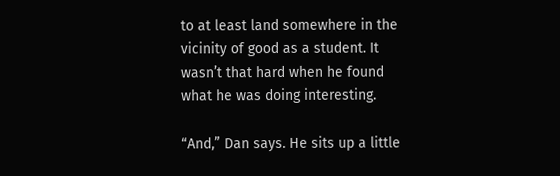to at least land somewhere in the vicinity of good as a student. It wasn’t that hard when he found what he was doing interesting.

“And,” Dan says. He sits up a little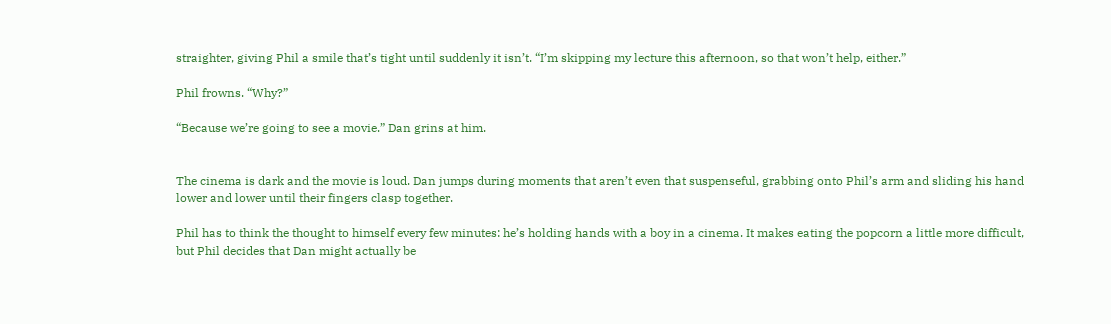straighter, giving Phil a smile that’s tight until suddenly it isn’t. “I’m skipping my lecture this afternoon, so that won’t help, either.”

Phil frowns. “Why?”

“Because we’re going to see a movie.” Dan grins at him.


The cinema is dark and the movie is loud. Dan jumps during moments that aren’t even that suspenseful, grabbing onto Phil’s arm and sliding his hand lower and lower until their fingers clasp together.

Phil has to think the thought to himself every few minutes: he’s holding hands with a boy in a cinema. It makes eating the popcorn a little more difficult, but Phil decides that Dan might actually be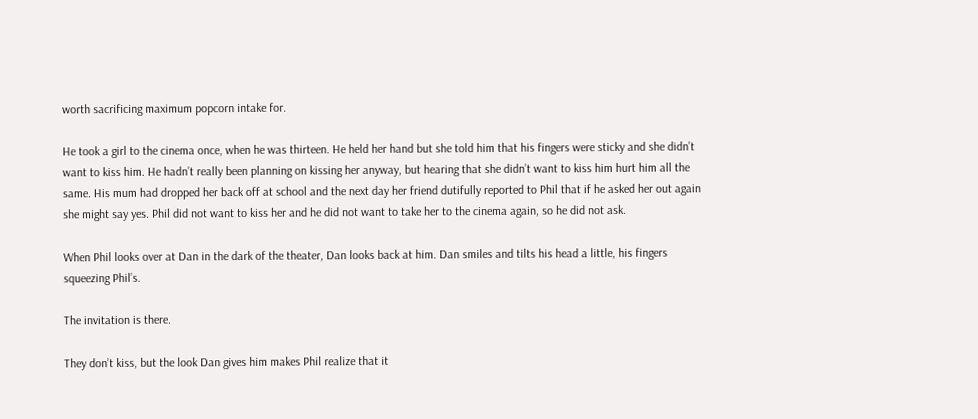worth sacrificing maximum popcorn intake for.

He took a girl to the cinema once, when he was thirteen. He held her hand but she told him that his fingers were sticky and she didn’t want to kiss him. He hadn’t really been planning on kissing her anyway, but hearing that she didn’t want to kiss him hurt him all the same. His mum had dropped her back off at school and the next day her friend dutifully reported to Phil that if he asked her out again she might say yes. Phil did not want to kiss her and he did not want to take her to the cinema again, so he did not ask.

When Phil looks over at Dan in the dark of the theater, Dan looks back at him. Dan smiles and tilts his head a little, his fingers squeezing Phil’s.

The invitation is there.

They don’t kiss, but the look Dan gives him makes Phil realize that it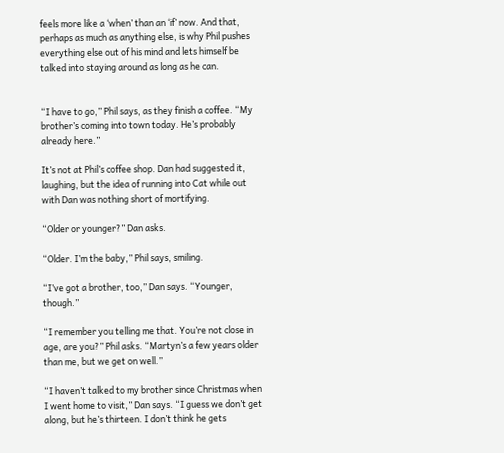feels more like a ‘when’ than an ‘if’ now. And that, perhaps as much as anything else, is why Phil pushes everything else out of his mind and lets himself be talked into staying around as long as he can.


“I have to go,” Phil says, as they finish a coffee. “My brother’s coming into town today. He’s probably already here.”

It’s not at Phil’s coffee shop. Dan had suggested it, laughing, but the idea of running into Cat while out with Dan was nothing short of mortifying.

“Older or younger?” Dan asks.

“Older. I’m the baby,” Phil says, smiling.

“I’ve got a brother, too,” Dan says. “Younger, though.”

“I remember you telling me that. You’re not close in age, are you?” Phil asks. “Martyn’s a few years older than me, but we get on well.”

“I haven’t talked to my brother since Christmas when I went home to visit,” Dan says. “I guess we don’t get along, but he’s thirteen. I don’t think he gets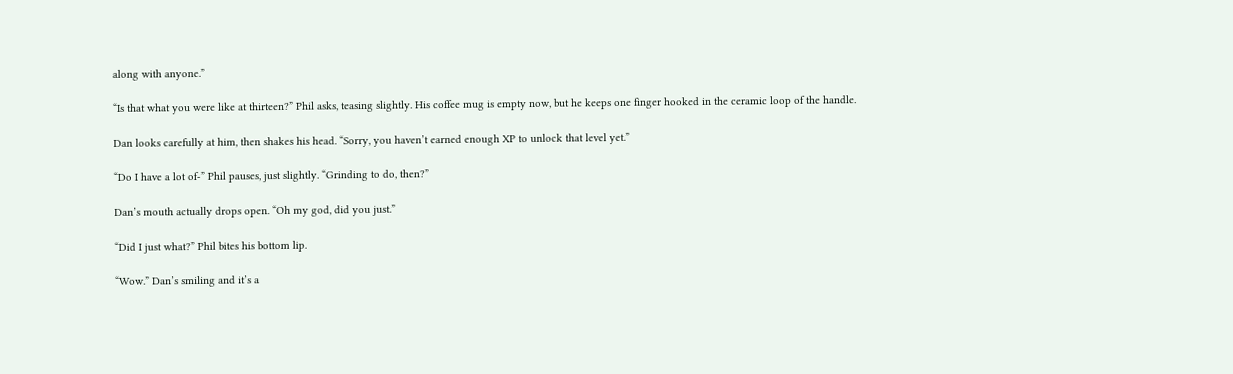along with anyone.”

“Is that what you were like at thirteen?” Phil asks, teasing slightly. His coffee mug is empty now, but he keeps one finger hooked in the ceramic loop of the handle.

Dan looks carefully at him, then shakes his head. “Sorry, you haven’t earned enough XP to unlock that level yet.”

“Do I have a lot of-” Phil pauses, just slightly. “Grinding to do, then?”

Dan’s mouth actually drops open. “Oh my god, did you just.”

“Did I just what?” Phil bites his bottom lip.

“Wow.” Dan’s smiling and it’s a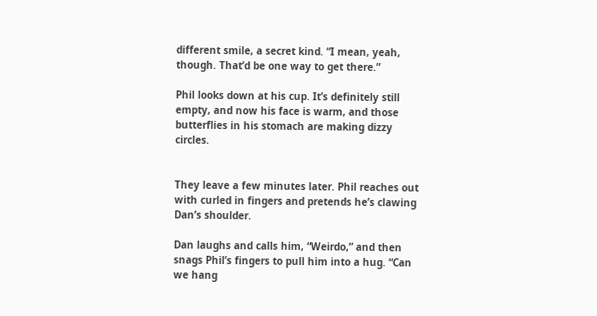different smile, a secret kind. “I mean, yeah, though. That’d be one way to get there.”

Phil looks down at his cup. It’s definitely still empty, and now his face is warm, and those butterflies in his stomach are making dizzy circles.


They leave a few minutes later. Phil reaches out with curled in fingers and pretends he’s clawing Dan’s shoulder.

Dan laughs and calls him, “Weirdo,” and then snags Phil’s fingers to pull him into a hug. “Can we hang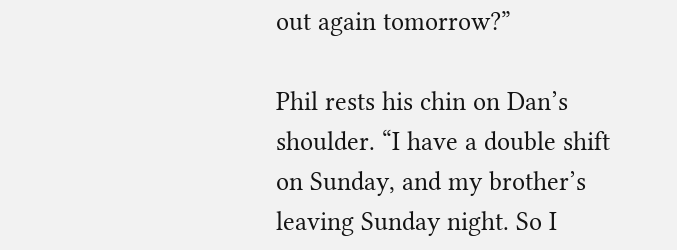out again tomorrow?”

Phil rests his chin on Dan’s shoulder. “I have a double shift on Sunday, and my brother’s leaving Sunday night. So I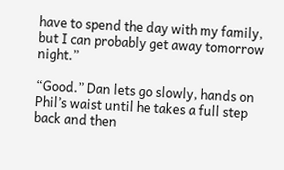have to spend the day with my family, but I can probably get away tomorrow night.”

“Good.” Dan lets go slowly, hands on Phil’s waist until he takes a full step back and then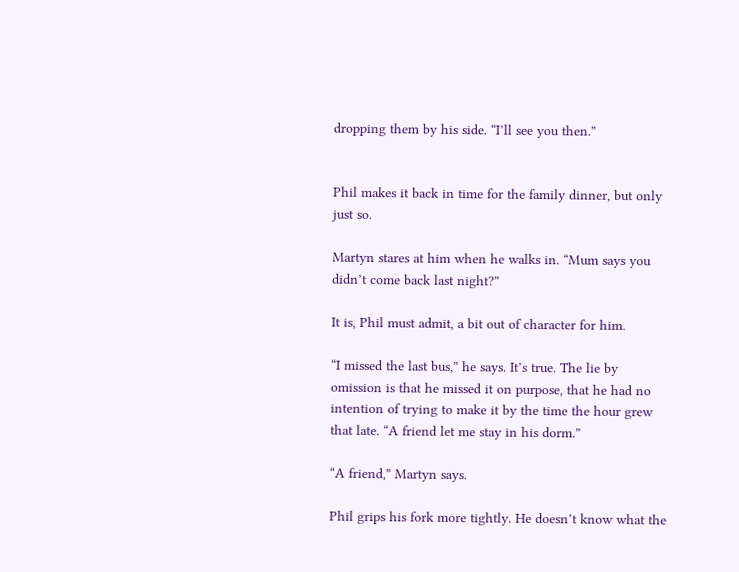dropping them by his side. “I’ll see you then.”


Phil makes it back in time for the family dinner, but only just so.

Martyn stares at him when he walks in. “Mum says you didn’t come back last night?”

It is, Phil must admit, a bit out of character for him.

“I missed the last bus,” he says. It’s true. The lie by omission is that he missed it on purpose, that he had no intention of trying to make it by the time the hour grew that late. “A friend let me stay in his dorm.”

“A friend,” Martyn says.

Phil grips his fork more tightly. He doesn’t know what the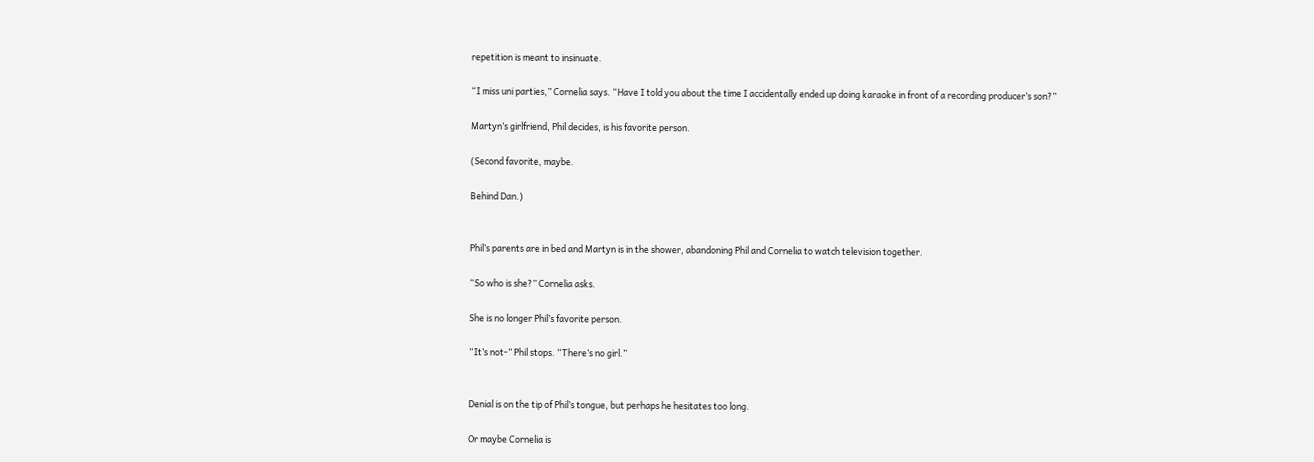repetition is meant to insinuate.

“I miss uni parties,” Cornelia says. “Have I told you about the time I accidentally ended up doing karaoke in front of a recording producer’s son?”

Martyn’s girlfriend, Phil decides, is his favorite person.

(Second favorite, maybe.

Behind Dan.)


Phil’s parents are in bed and Martyn is in the shower, abandoning Phil and Cornelia to watch television together.

“So who is she?” Cornelia asks.

She is no longer Phil’s favorite person.

“It’s not-” Phil stops. “There’s no girl.”


Denial is on the tip of Phil’s tongue, but perhaps he hesitates too long.

Or maybe Cornelia is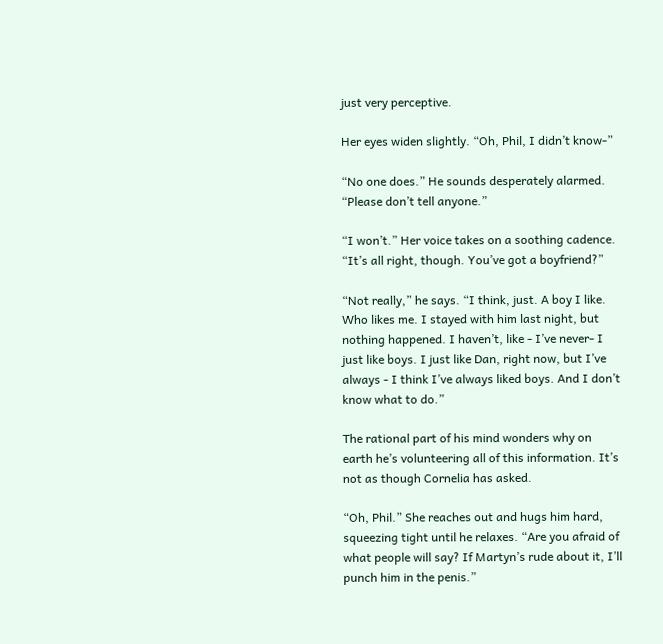just very perceptive.

Her eyes widen slightly. “Oh, Phil, I didn’t know-”

“No one does.” He sounds desperately alarmed. “Please don’t tell anyone.”

“I won’t.” Her voice takes on a soothing cadence. “It’s all right, though. You’ve got a boyfriend?”

“Not really,” he says. “I think, just. A boy I like. Who likes me. I stayed with him last night, but nothing happened. I haven’t, like - I’ve never- I just like boys. I just like Dan, right now, but I’ve always - I think I’ve always liked boys. And I don’t know what to do.”

The rational part of his mind wonders why on earth he’s volunteering all of this information. It’s not as though Cornelia has asked.

“Oh, Phil.” She reaches out and hugs him hard, squeezing tight until he relaxes. “Are you afraid of what people will say? If Martyn’s rude about it, I’ll punch him in the penis.”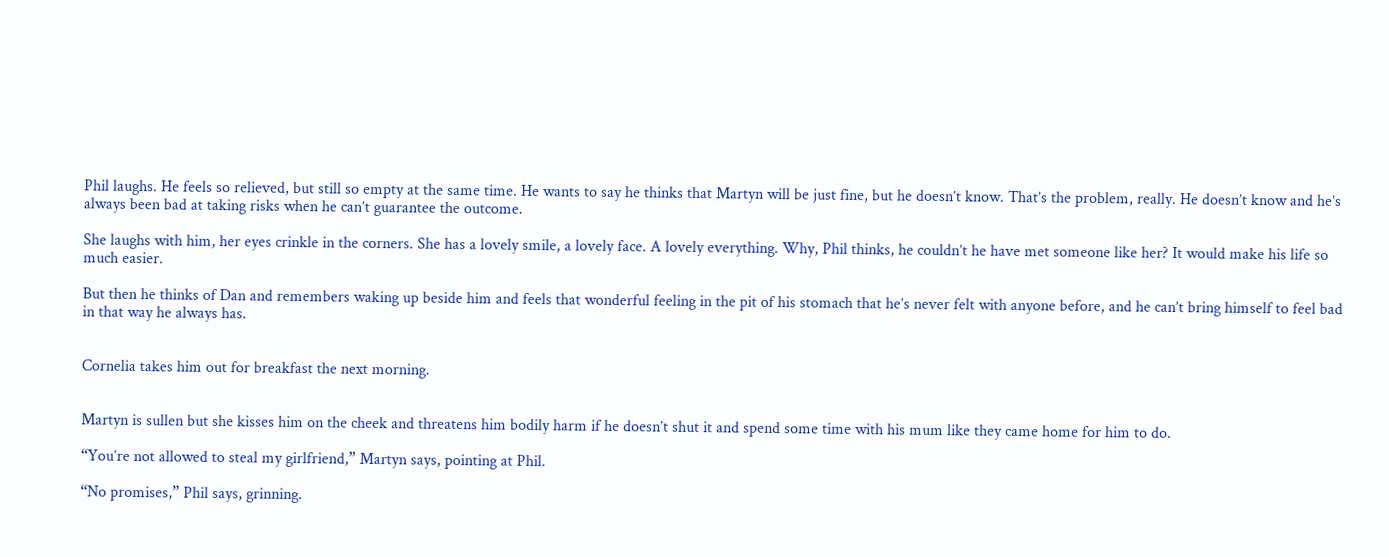Phil laughs. He feels so relieved, but still so empty at the same time. He wants to say he thinks that Martyn will be just fine, but he doesn’t know. That’s the problem, really. He doesn’t know and he’s always been bad at taking risks when he can’t guarantee the outcome.

She laughs with him, her eyes crinkle in the corners. She has a lovely smile, a lovely face. A lovely everything. Why, Phil thinks, he couldn’t he have met someone like her? It would make his life so much easier.

But then he thinks of Dan and remembers waking up beside him and feels that wonderful feeling in the pit of his stomach that he’s never felt with anyone before, and he can’t bring himself to feel bad in that way he always has.


Cornelia takes him out for breakfast the next morning.


Martyn is sullen but she kisses him on the cheek and threatens him bodily harm if he doesn’t shut it and spend some time with his mum like they came home for him to do.

“You’re not allowed to steal my girlfriend,” Martyn says, pointing at Phil.

“No promises,” Phil says, grinning.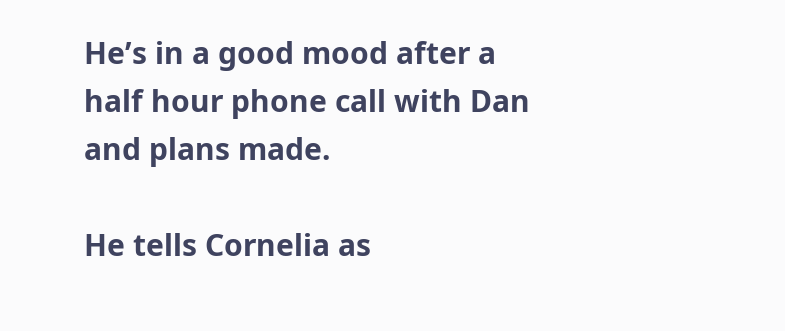He’s in a good mood after a half hour phone call with Dan and plans made.

He tells Cornelia as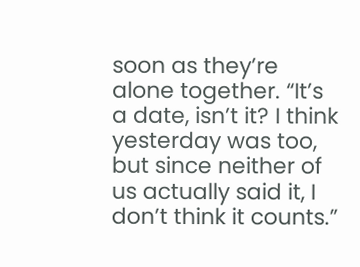soon as they’re alone together. “It’s a date, isn’t it? I think yesterday was too, but since neither of us actually said it, I don’t think it counts.”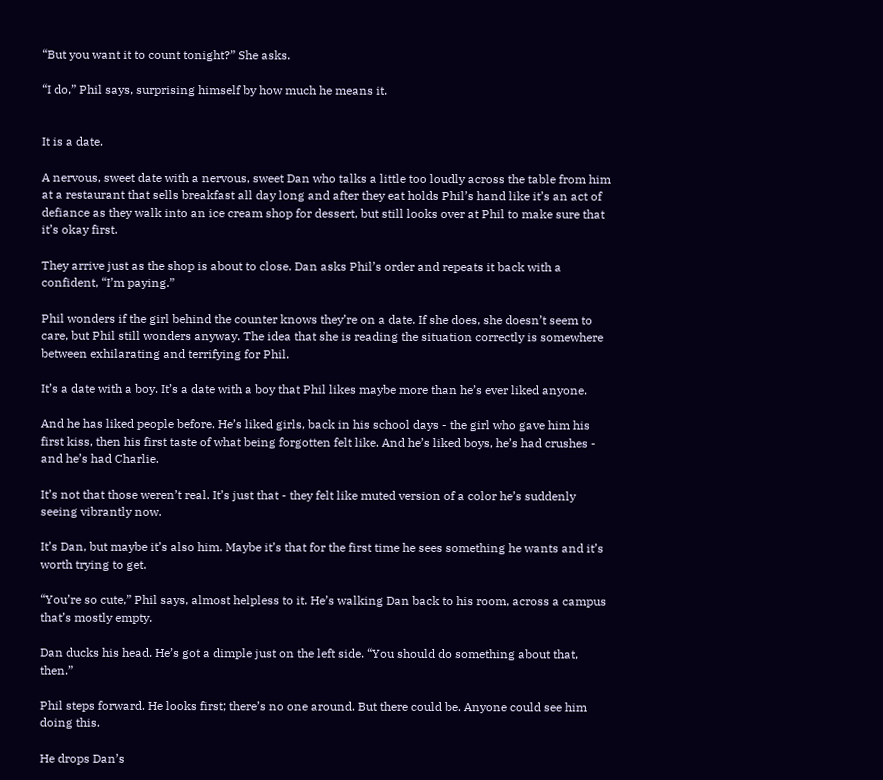“But you want it to count tonight?” She asks.

“I do,” Phil says, surprising himself by how much he means it.


It is a date.

A nervous, sweet date with a nervous, sweet Dan who talks a little too loudly across the table from him at a restaurant that sells breakfast all day long and after they eat holds Phil’s hand like it’s an act of defiance as they walk into an ice cream shop for dessert, but still looks over at Phil to make sure that it’s okay first.

They arrive just as the shop is about to close. Dan asks Phil’s order and repeats it back with a confident, “I’m paying.”

Phil wonders if the girl behind the counter knows they’re on a date. If she does, she doesn’t seem to care, but Phil still wonders anyway. The idea that she is reading the situation correctly is somewhere between exhilarating and terrifying for Phil.

It’s a date with a boy. It’s a date with a boy that Phil likes maybe more than he’s ever liked anyone.

And he has liked people before. He’s liked girls, back in his school days - the girl who gave him his first kiss, then his first taste of what being forgotten felt like. And he’s liked boys, he’s had crushes - and he’s had Charlie.

It’s not that those weren’t real. It’s just that - they felt like muted version of a color he’s suddenly seeing vibrantly now.

It’s Dan, but maybe it’s also him. Maybe it’s that for the first time he sees something he wants and it’s worth trying to get.

“You’re so cute,” Phil says, almost helpless to it. He’s walking Dan back to his room, across a campus that’s mostly empty.

Dan ducks his head. He’s got a dimple just on the left side. “You should do something about that, then.”

Phil steps forward. He looks first; there’s no one around. But there could be. Anyone could see him doing this.

He drops Dan’s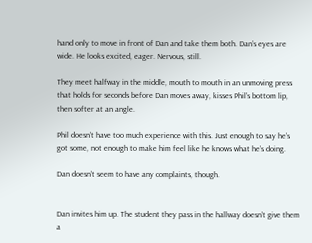hand only to move in front of Dan and take them both. Dan’s eyes are wide. He looks excited, eager. Nervous, still.

They meet halfway in the middle, mouth to mouth in an unmoving press that holds for seconds before Dan moves away, kisses Phil’s bottom lip, then softer at an angle.

Phil doesn’t have too much experience with this. Just enough to say he’s got some, not enough to make him feel like he knows what he’s doing.

Dan doesn’t seem to have any complaints, though.


Dan invites him up. The student they pass in the hallway doesn’t give them a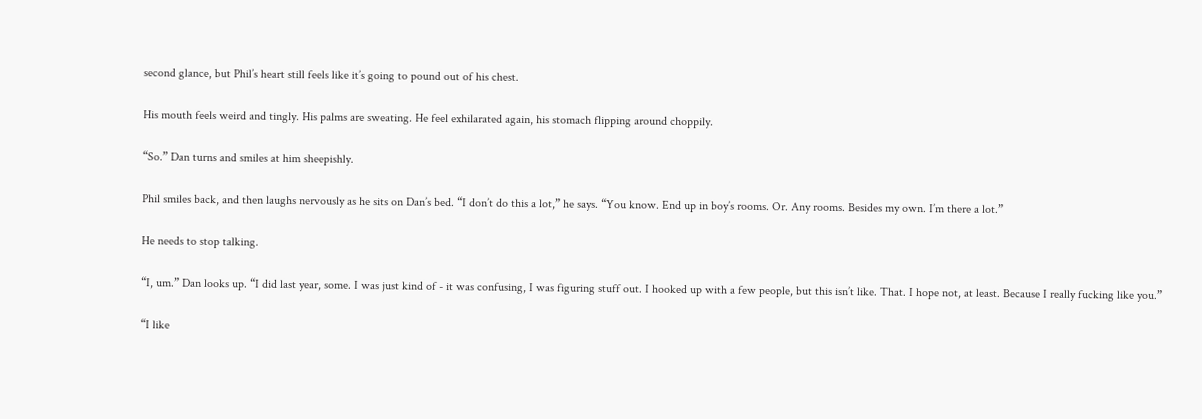second glance, but Phil’s heart still feels like it’s going to pound out of his chest.

His mouth feels weird and tingly. His palms are sweating. He feel exhilarated again, his stomach flipping around choppily.

“So.” Dan turns and smiles at him sheepishly.

Phil smiles back, and then laughs nervously as he sits on Dan’s bed. “I don’t do this a lot,” he says. “You know. End up in boy’s rooms. Or. Any rooms. Besides my own. I’m there a lot.”

He needs to stop talking.

“I, um.” Dan looks up. “I did last year, some. I was just kind of - it was confusing, I was figuring stuff out. I hooked up with a few people, but this isn’t like. That. I hope not, at least. Because I really fucking like you.”

“I like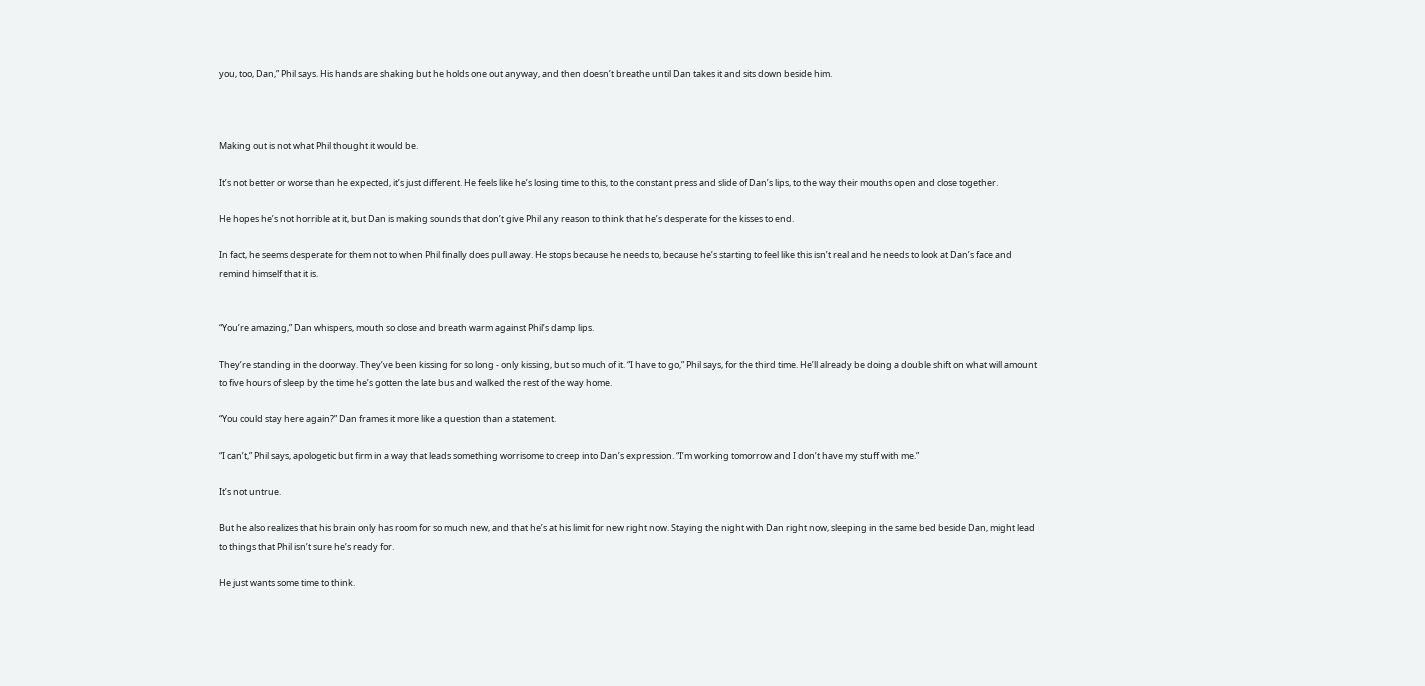you, too, Dan,” Phil says. His hands are shaking but he holds one out anyway, and then doesn’t breathe until Dan takes it and sits down beside him.



Making out is not what Phil thought it would be.

It’s not better or worse than he expected, it’s just different. He feels like he’s losing time to this, to the constant press and slide of Dan’s lips, to the way their mouths open and close together.

He hopes he’s not horrible at it, but Dan is making sounds that don’t give Phil any reason to think that he’s desperate for the kisses to end.

In fact, he seems desperate for them not to when Phil finally does pull away. He stops because he needs to, because he’s starting to feel like this isn’t real and he needs to look at Dan’s face and remind himself that it is.


“You’re amazing,” Dan whispers, mouth so close and breath warm against Phil’s damp lips.

They’re standing in the doorway. They’ve been kissing for so long - only kissing, but so much of it. “I have to go,” Phil says, for the third time. He’ll already be doing a double shift on what will amount to five hours of sleep by the time he’s gotten the late bus and walked the rest of the way home.

“You could stay here again?” Dan frames it more like a question than a statement.

“I can’t,” Phil says, apologetic but firm in a way that leads something worrisome to creep into Dan’s expression. “I’m working tomorrow and I don’t have my stuff with me.”

It’s not untrue.

But he also realizes that his brain only has room for so much new, and that he’s at his limit for new right now. Staying the night with Dan right now, sleeping in the same bed beside Dan, might lead to things that Phil isn’t sure he’s ready for.

He just wants some time to think.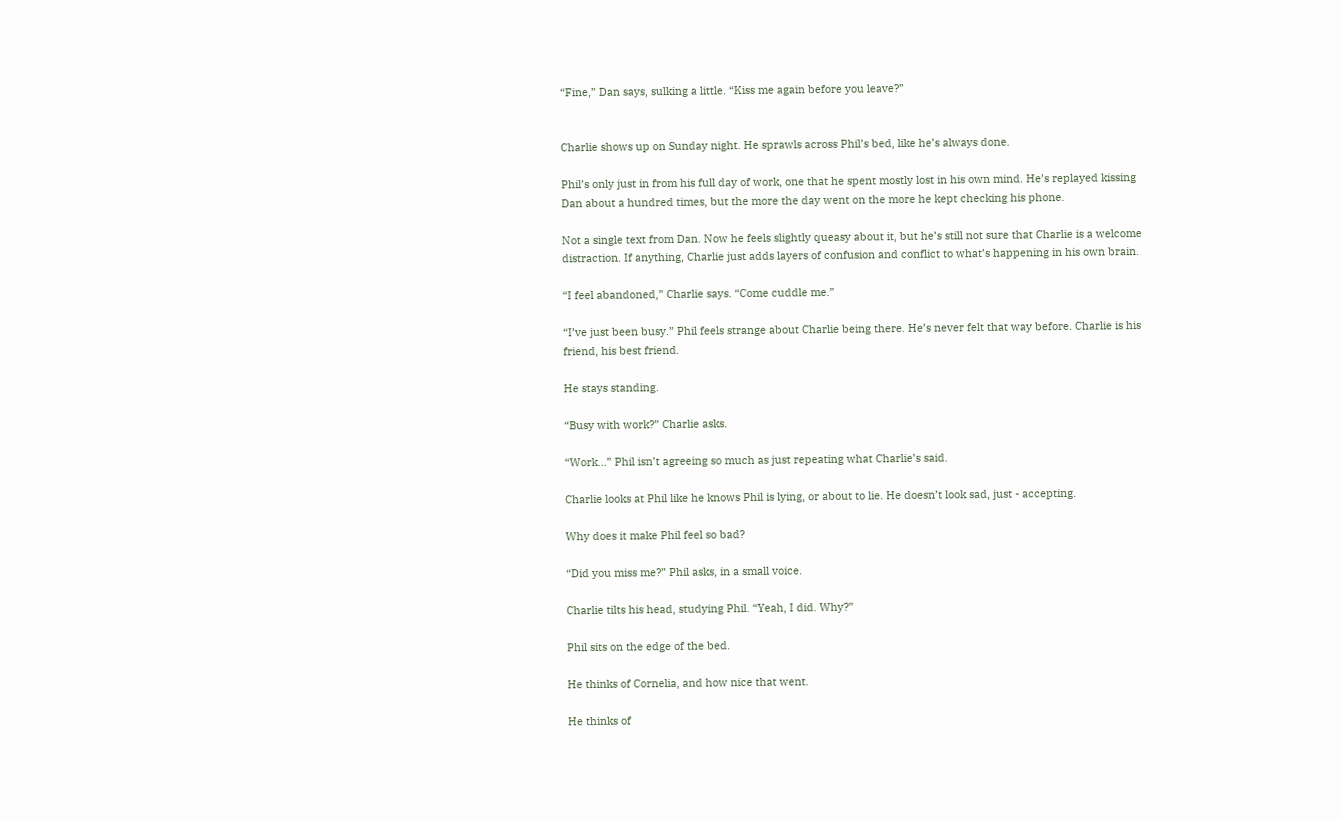“Fine,” Dan says, sulking a little. “Kiss me again before you leave?”


Charlie shows up on Sunday night. He sprawls across Phil’s bed, like he’s always done.

Phil’s only just in from his full day of work, one that he spent mostly lost in his own mind. He’s replayed kissing Dan about a hundred times, but the more the day went on the more he kept checking his phone.

Not a single text from Dan. Now he feels slightly queasy about it, but he’s still not sure that Charlie is a welcome distraction. If anything, Charlie just adds layers of confusion and conflict to what’s happening in his own brain.

“I feel abandoned,” Charlie says. “Come cuddle me.”

“I’ve just been busy.” Phil feels strange about Charlie being there. He’s never felt that way before. Charlie is his friend, his best friend.

He stays standing.

“Busy with work?” Charlie asks.

“Work…” Phil isn’t agreeing so much as just repeating what Charlie’s said.

Charlie looks at Phil like he knows Phil is lying, or about to lie. He doesn’t look sad, just - accepting.

Why does it make Phil feel so bad?

“Did you miss me?” Phil asks, in a small voice.

Charlie tilts his head, studying Phil. “Yeah, I did. Why?”

Phil sits on the edge of the bed.

He thinks of Cornelia, and how nice that went.

He thinks of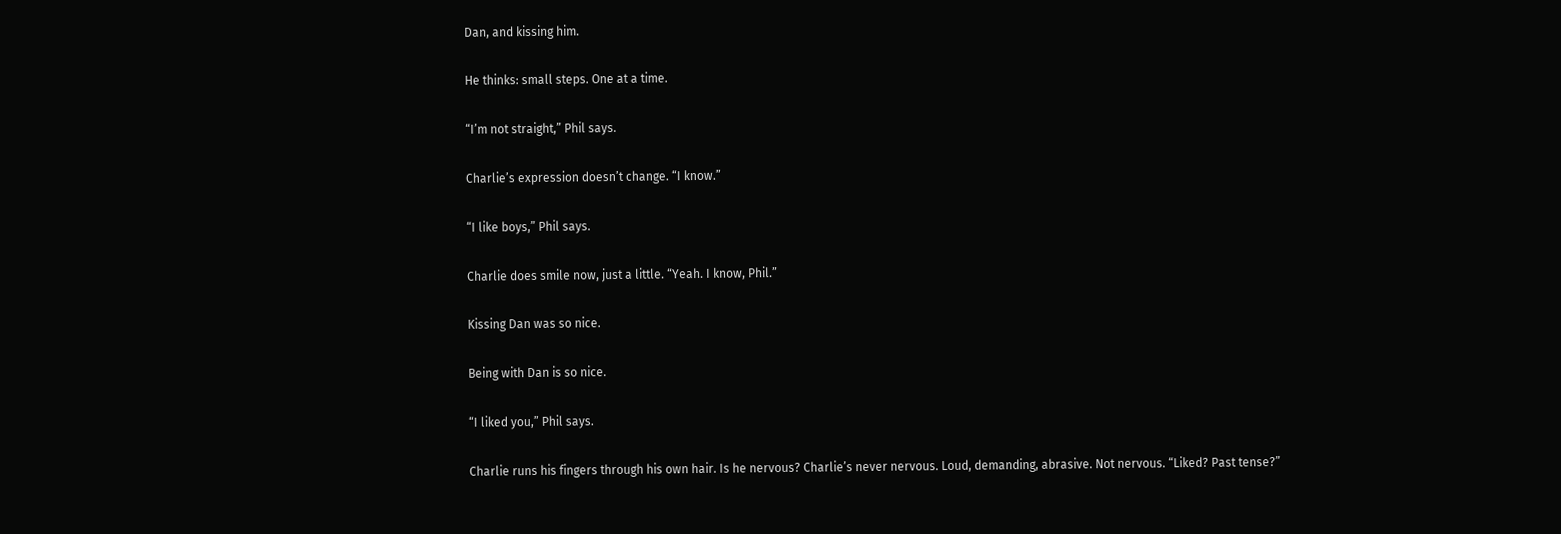Dan, and kissing him.

He thinks: small steps. One at a time.

“I’m not straight,” Phil says.

Charlie’s expression doesn’t change. “I know.”

“I like boys,” Phil says.

Charlie does smile now, just a little. “Yeah. I know, Phil.”

Kissing Dan was so nice.

Being with Dan is so nice.

“I liked you,” Phil says.

Charlie runs his fingers through his own hair. Is he nervous? Charlie’s never nervous. Loud, demanding, abrasive. Not nervous. “Liked? Past tense?”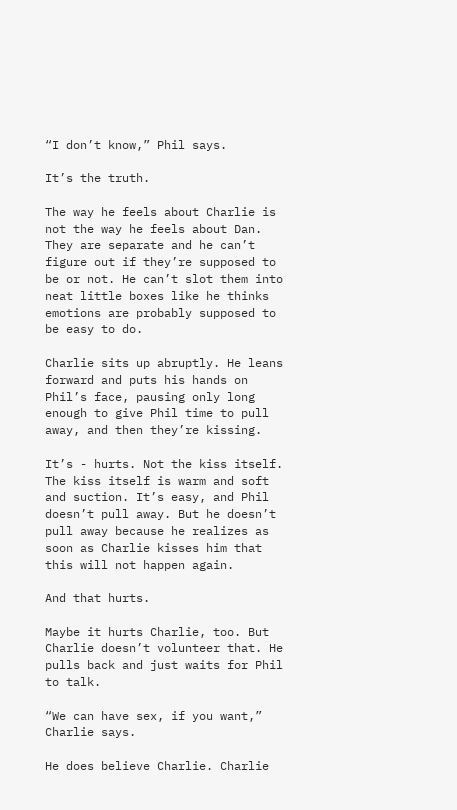“I don’t know,” Phil says.

It’s the truth.

The way he feels about Charlie is not the way he feels about Dan. They are separate and he can’t figure out if they’re supposed to be or not. He can’t slot them into neat little boxes like he thinks emotions are probably supposed to be easy to do.

Charlie sits up abruptly. He leans forward and puts his hands on Phil’s face, pausing only long enough to give Phil time to pull away, and then they’re kissing.

It’s - hurts. Not the kiss itself. The kiss itself is warm and soft and suction. It’s easy, and Phil doesn’t pull away. But he doesn’t pull away because he realizes as soon as Charlie kisses him that this will not happen again.

And that hurts.

Maybe it hurts Charlie, too. But Charlie doesn’t volunteer that. He pulls back and just waits for Phil to talk.

“We can have sex, if you want,” Charlie says.

He does believe Charlie. Charlie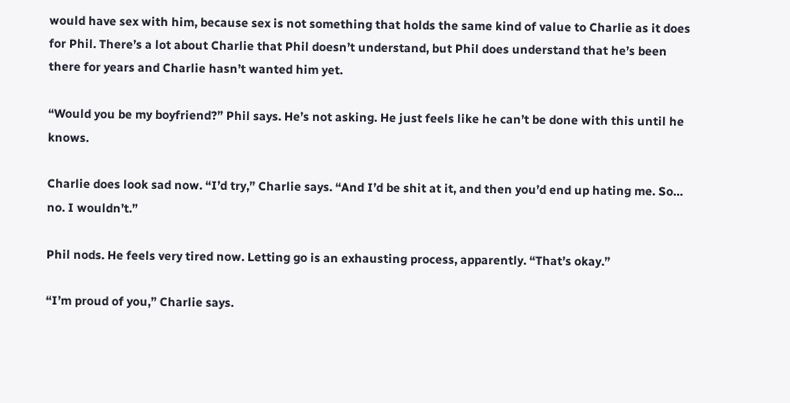would have sex with him, because sex is not something that holds the same kind of value to Charlie as it does for Phil. There’s a lot about Charlie that Phil doesn’t understand, but Phil does understand that he’s been there for years and Charlie hasn’t wanted him yet.

“Would you be my boyfriend?” Phil says. He’s not asking. He just feels like he can’t be done with this until he knows.

Charlie does look sad now. “I’d try,” Charlie says. “And I’d be shit at it, and then you’d end up hating me. So… no. I wouldn’t.”

Phil nods. He feels very tired now. Letting go is an exhausting process, apparently. “That’s okay.”

“I’m proud of you,” Charlie says.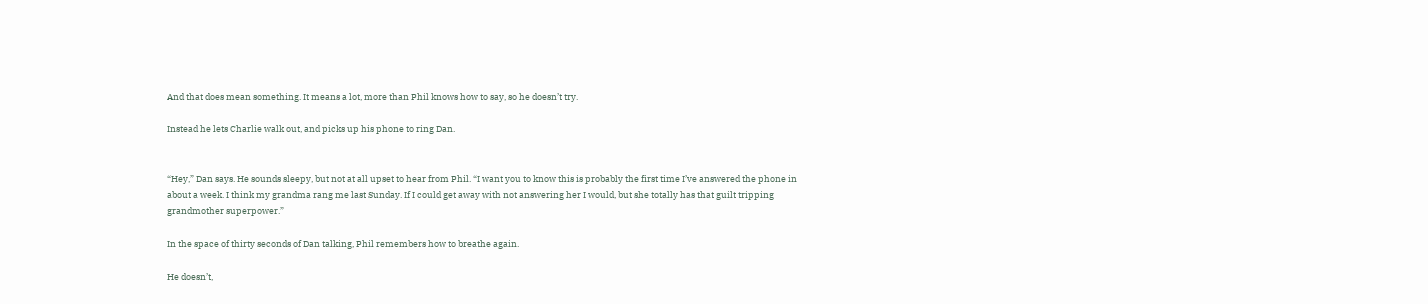And that does mean something. It means a lot, more than Phil knows how to say, so he doesn’t try.

Instead he lets Charlie walk out, and picks up his phone to ring Dan.


“Hey,” Dan says. He sounds sleepy, but not at all upset to hear from Phil. “I want you to know this is probably the first time I’ve answered the phone in about a week. I think my grandma rang me last Sunday. If I could get away with not answering her I would, but she totally has that guilt tripping grandmother superpower.”

In the space of thirty seconds of Dan talking, Phil remembers how to breathe again.

He doesn’t,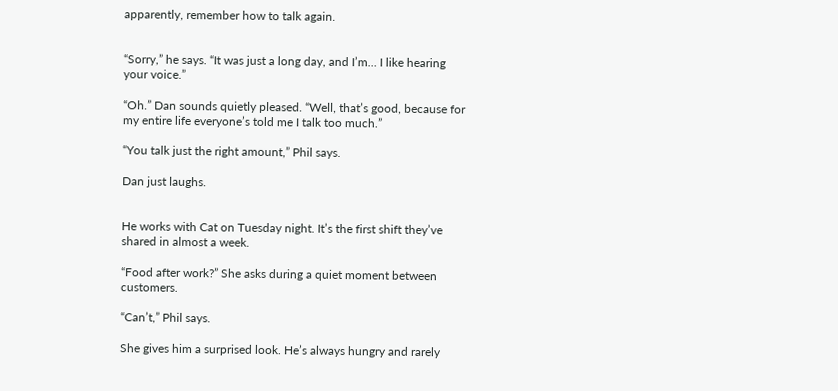apparently, remember how to talk again.


“Sorry,” he says. “It was just a long day, and I’m… I like hearing your voice.”

“Oh.” Dan sounds quietly pleased. “Well, that’s good, because for my entire life everyone’s told me I talk too much.”

“You talk just the right amount,” Phil says.

Dan just laughs.


He works with Cat on Tuesday night. It’s the first shift they’ve shared in almost a week.

“Food after work?” She asks during a quiet moment between customers.

“Can’t,” Phil says.

She gives him a surprised look. He’s always hungry and rarely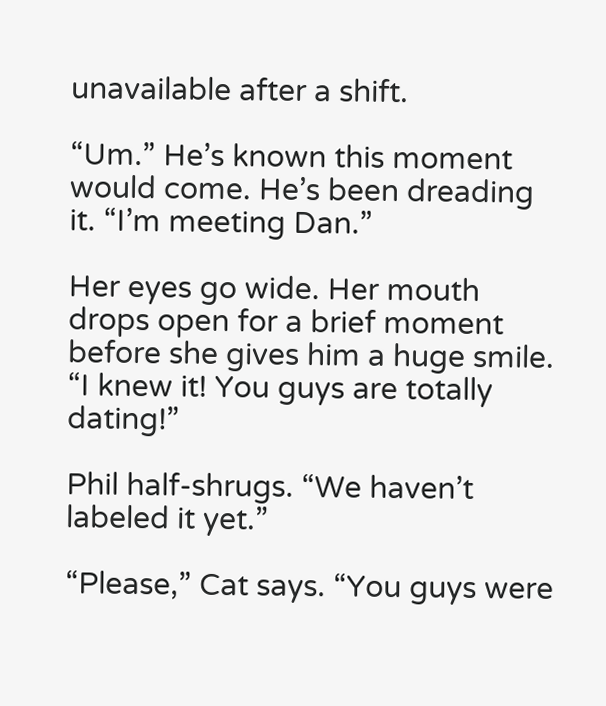unavailable after a shift.

“Um.” He’s known this moment would come. He’s been dreading it. “I’m meeting Dan.”

Her eyes go wide. Her mouth drops open for a brief moment before she gives him a huge smile. “I knew it! You guys are totally dating!”

Phil half-shrugs. “We haven’t labeled it yet.”

“Please,” Cat says. “You guys were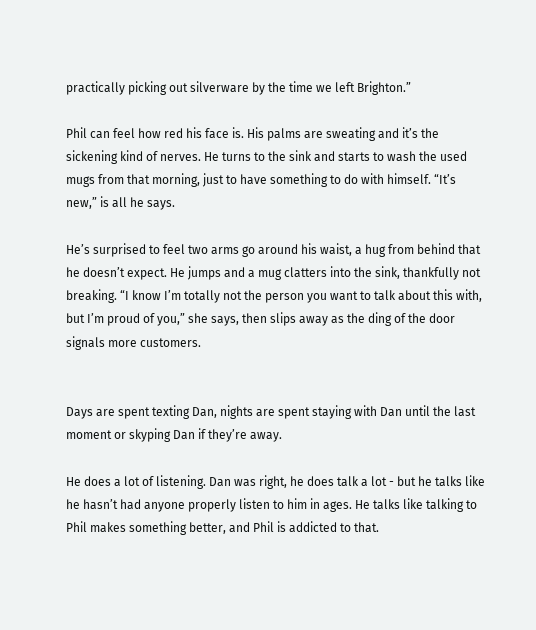practically picking out silverware by the time we left Brighton.”

Phil can feel how red his face is. His palms are sweating and it’s the sickening kind of nerves. He turns to the sink and starts to wash the used mugs from that morning, just to have something to do with himself. “It’s new,” is all he says.

He’s surprised to feel two arms go around his waist, a hug from behind that he doesn’t expect. He jumps and a mug clatters into the sink, thankfully not breaking. “I know I’m totally not the person you want to talk about this with, but I’m proud of you,” she says, then slips away as the ding of the door signals more customers.


Days are spent texting Dan, nights are spent staying with Dan until the last moment or skyping Dan if they’re away.

He does a lot of listening. Dan was right, he does talk a lot - but he talks like he hasn’t had anyone properly listen to him in ages. He talks like talking to Phil makes something better, and Phil is addicted to that.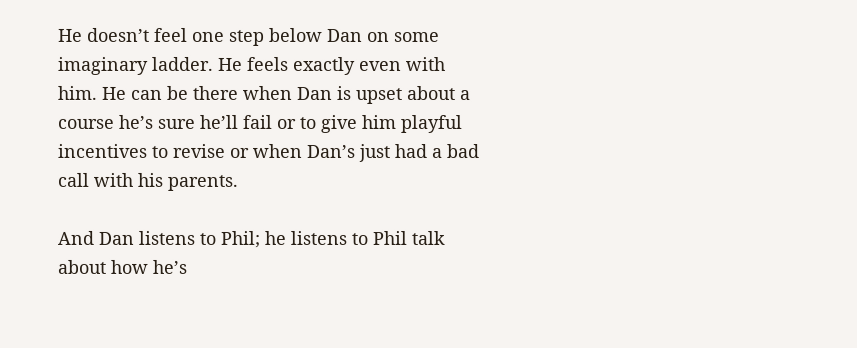He doesn’t feel one step below Dan on some imaginary ladder. He feels exactly even with him. He can be there when Dan is upset about a course he’s sure he’ll fail or to give him playful incentives to revise or when Dan’s just had a bad call with his parents.

And Dan listens to Phil; he listens to Phil talk about how he’s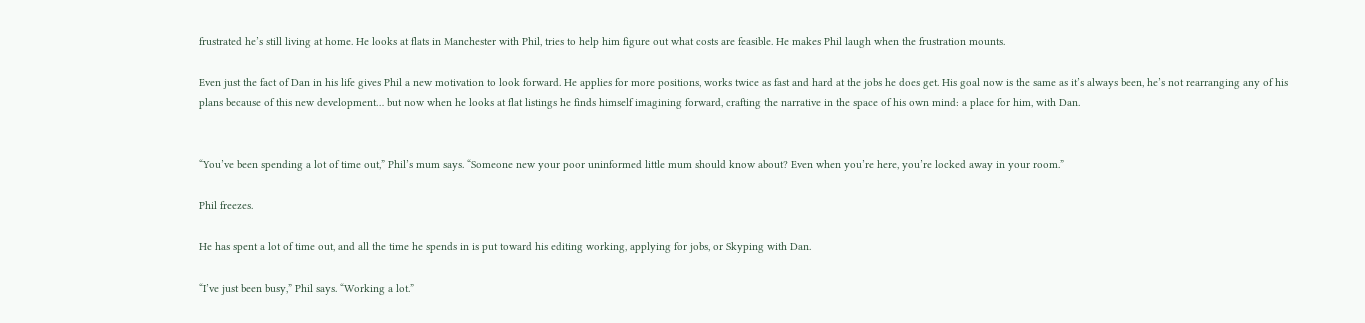frustrated he’s still living at home. He looks at flats in Manchester with Phil, tries to help him figure out what costs are feasible. He makes Phil laugh when the frustration mounts.

Even just the fact of Dan in his life gives Phil a new motivation to look forward. He applies for more positions, works twice as fast and hard at the jobs he does get. His goal now is the same as it’s always been, he’s not rearranging any of his plans because of this new development… but now when he looks at flat listings he finds himself imagining forward, crafting the narrative in the space of his own mind: a place for him, with Dan.


“You’ve been spending a lot of time out,” Phil’s mum says. “Someone new your poor uninformed little mum should know about? Even when you’re here, you’re locked away in your room.”

Phil freezes.

He has spent a lot of time out, and all the time he spends in is put toward his editing working, applying for jobs, or Skyping with Dan.

“I’ve just been busy,” Phil says. “Working a lot.”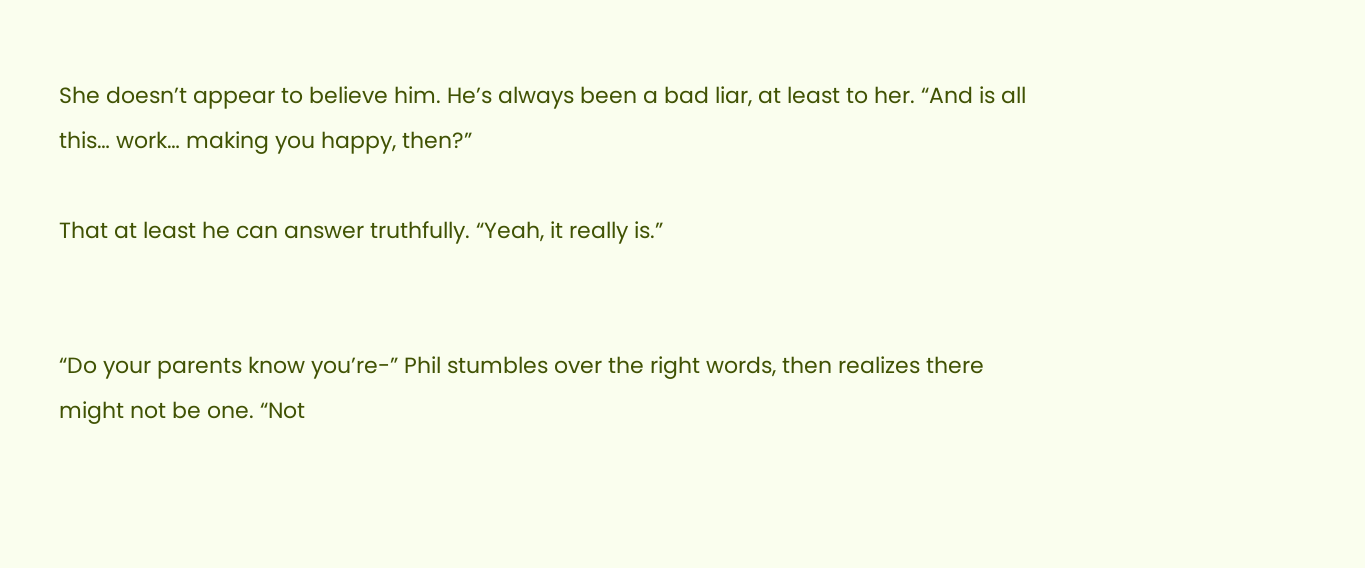She doesn’t appear to believe him. He’s always been a bad liar, at least to her. “And is all this… work… making you happy, then?”

That at least he can answer truthfully. “Yeah, it really is.”


“Do your parents know you’re-” Phil stumbles over the right words, then realizes there might not be one. “Not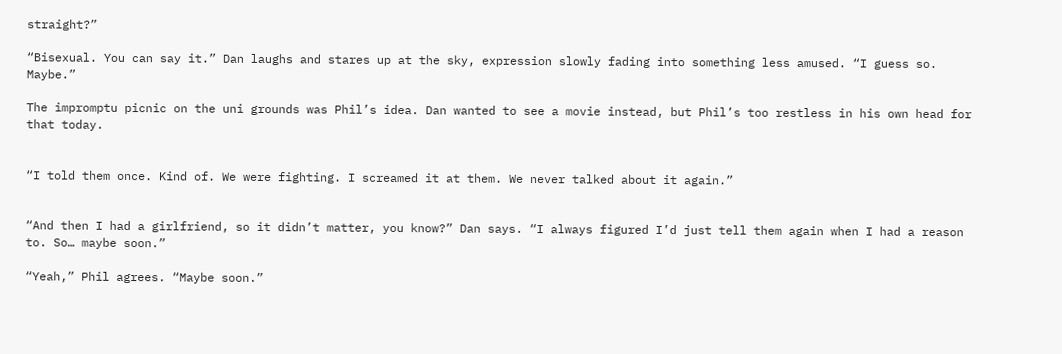straight?”

“Bisexual. You can say it.” Dan laughs and stares up at the sky, expression slowly fading into something less amused. “I guess so. Maybe.”

The impromptu picnic on the uni grounds was Phil’s idea. Dan wanted to see a movie instead, but Phil’s too restless in his own head for that today.


“I told them once. Kind of. We were fighting. I screamed it at them. We never talked about it again.”


“And then I had a girlfriend, so it didn’t matter, you know?” Dan says. “I always figured I’d just tell them again when I had a reason to. So… maybe soon.”

“Yeah,” Phil agrees. “Maybe soon.”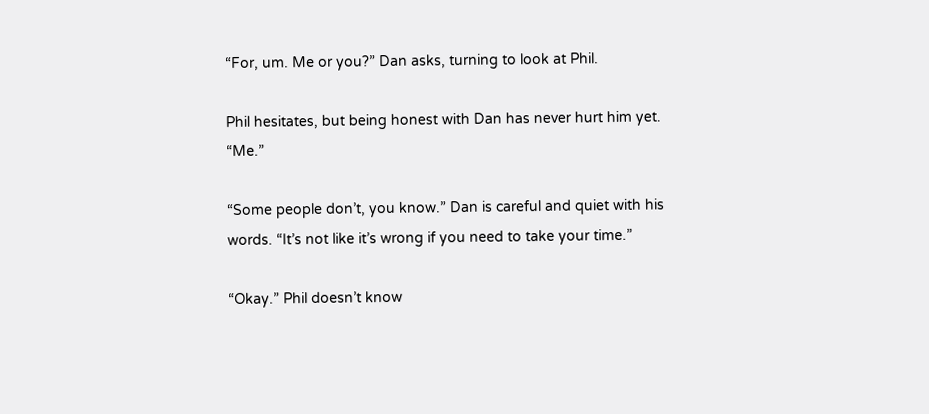“For, um. Me or you?” Dan asks, turning to look at Phil.

Phil hesitates, but being honest with Dan has never hurt him yet. “Me.”

“Some people don’t, you know.” Dan is careful and quiet with his words. “It’s not like it’s wrong if you need to take your time.”

“Okay.” Phil doesn’t know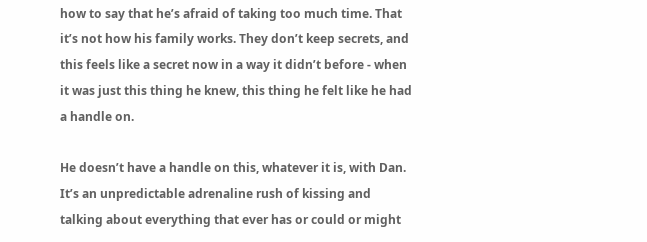how to say that he’s afraid of taking too much time. That it’s not how his family works. They don’t keep secrets, and this feels like a secret now in a way it didn’t before - when it was just this thing he knew, this thing he felt like he had a handle on.

He doesn’t have a handle on this, whatever it is, with Dan. It’s an unpredictable adrenaline rush of kissing and talking about everything that ever has or could or might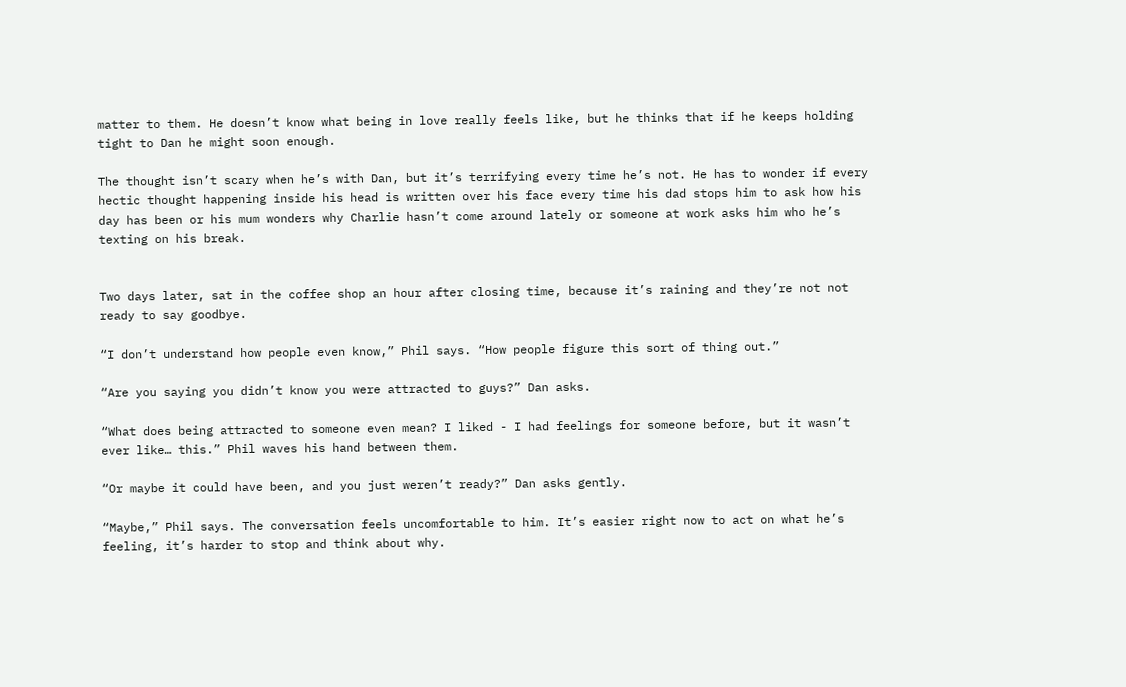matter to them. He doesn’t know what being in love really feels like, but he thinks that if he keeps holding tight to Dan he might soon enough.

The thought isn’t scary when he’s with Dan, but it’s terrifying every time he’s not. He has to wonder if every hectic thought happening inside his head is written over his face every time his dad stops him to ask how his day has been or his mum wonders why Charlie hasn’t come around lately or someone at work asks him who he’s texting on his break.


Two days later, sat in the coffee shop an hour after closing time, because it’s raining and they’re not not ready to say goodbye.

“I don’t understand how people even know,” Phil says. “How people figure this sort of thing out.”

“Are you saying you didn’t know you were attracted to guys?” Dan asks.

“What does being attracted to someone even mean? I liked - I had feelings for someone before, but it wasn’t ever like… this.” Phil waves his hand between them.

“Or maybe it could have been, and you just weren’t ready?” Dan asks gently.

“Maybe,” Phil says. The conversation feels uncomfortable to him. It’s easier right now to act on what he’s feeling, it’s harder to stop and think about why.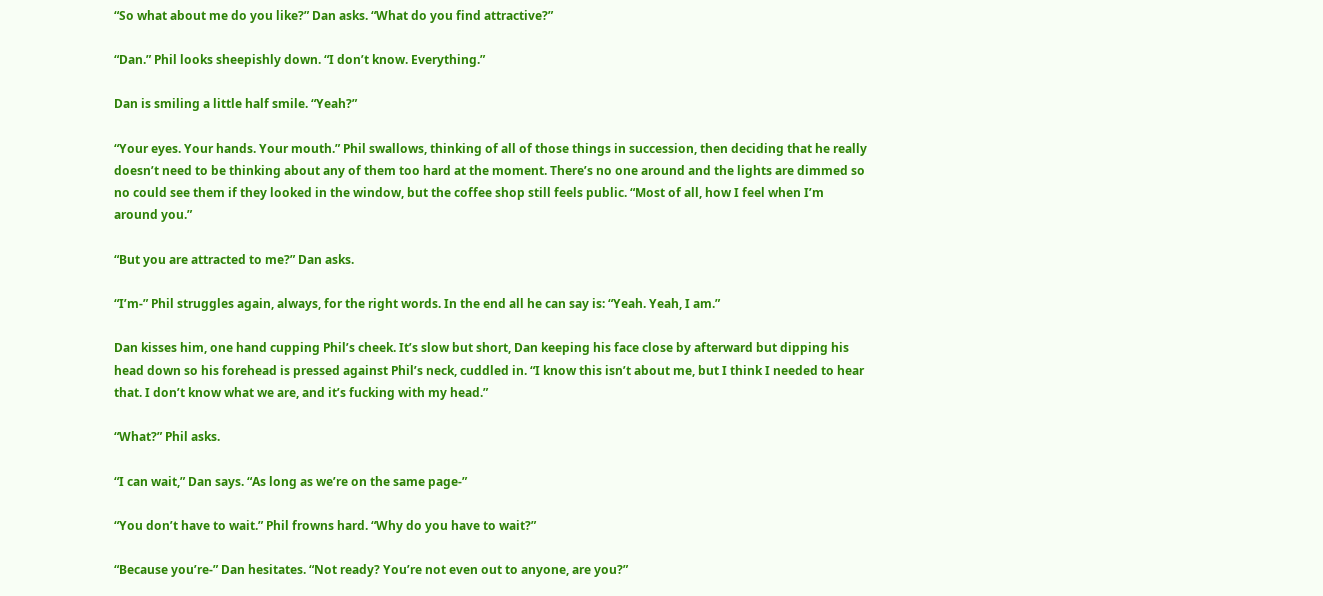“So what about me do you like?” Dan asks. “What do you find attractive?”

“Dan.” Phil looks sheepishly down. “I don’t know. Everything.”

Dan is smiling a little half smile. “Yeah?”

“Your eyes. Your hands. Your mouth.” Phil swallows, thinking of all of those things in succession, then deciding that he really doesn’t need to be thinking about any of them too hard at the moment. There’s no one around and the lights are dimmed so no could see them if they looked in the window, but the coffee shop still feels public. “Most of all, how I feel when I’m around you.”

“But you are attracted to me?” Dan asks.

“I’m-” Phil struggles again, always, for the right words. In the end all he can say is: “Yeah. Yeah, I am.”

Dan kisses him, one hand cupping Phil’s cheek. It’s slow but short, Dan keeping his face close by afterward but dipping his head down so his forehead is pressed against Phil’s neck, cuddled in. “I know this isn’t about me, but I think I needed to hear that. I don’t know what we are, and it’s fucking with my head.”

“What?” Phil asks.

“I can wait,” Dan says. “As long as we’re on the same page-”

“You don’t have to wait.” Phil frowns hard. “Why do you have to wait?”

“Because you’re-” Dan hesitates. “Not ready? You’re not even out to anyone, are you?”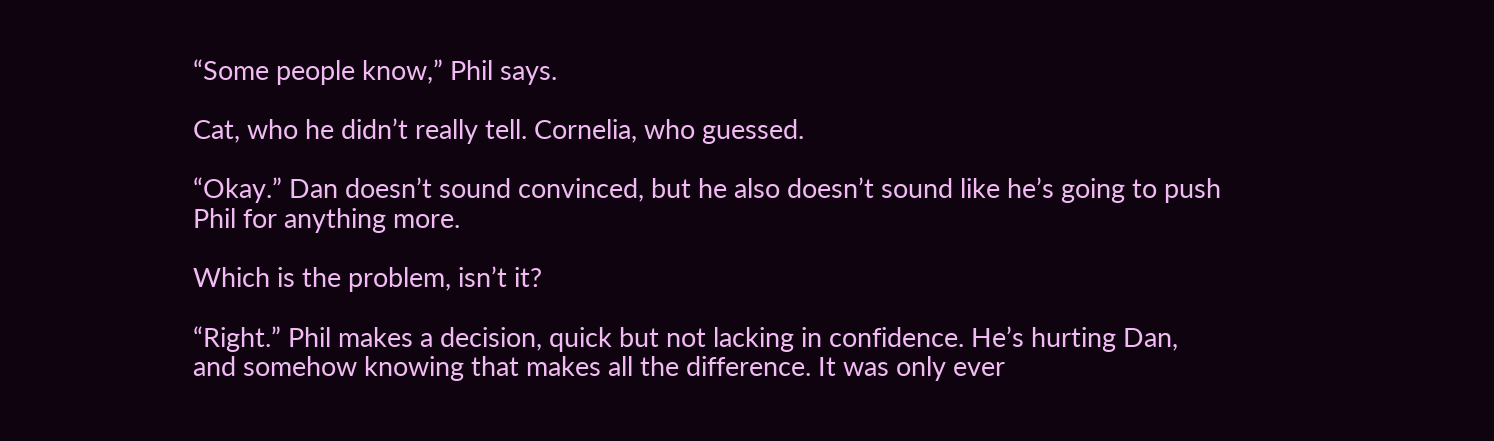“Some people know,” Phil says.

Cat, who he didn’t really tell. Cornelia, who guessed.

“Okay.” Dan doesn’t sound convinced, but he also doesn’t sound like he’s going to push Phil for anything more.

Which is the problem, isn’t it?

“Right.” Phil makes a decision, quick but not lacking in confidence. He’s hurting Dan, and somehow knowing that makes all the difference. It was only ever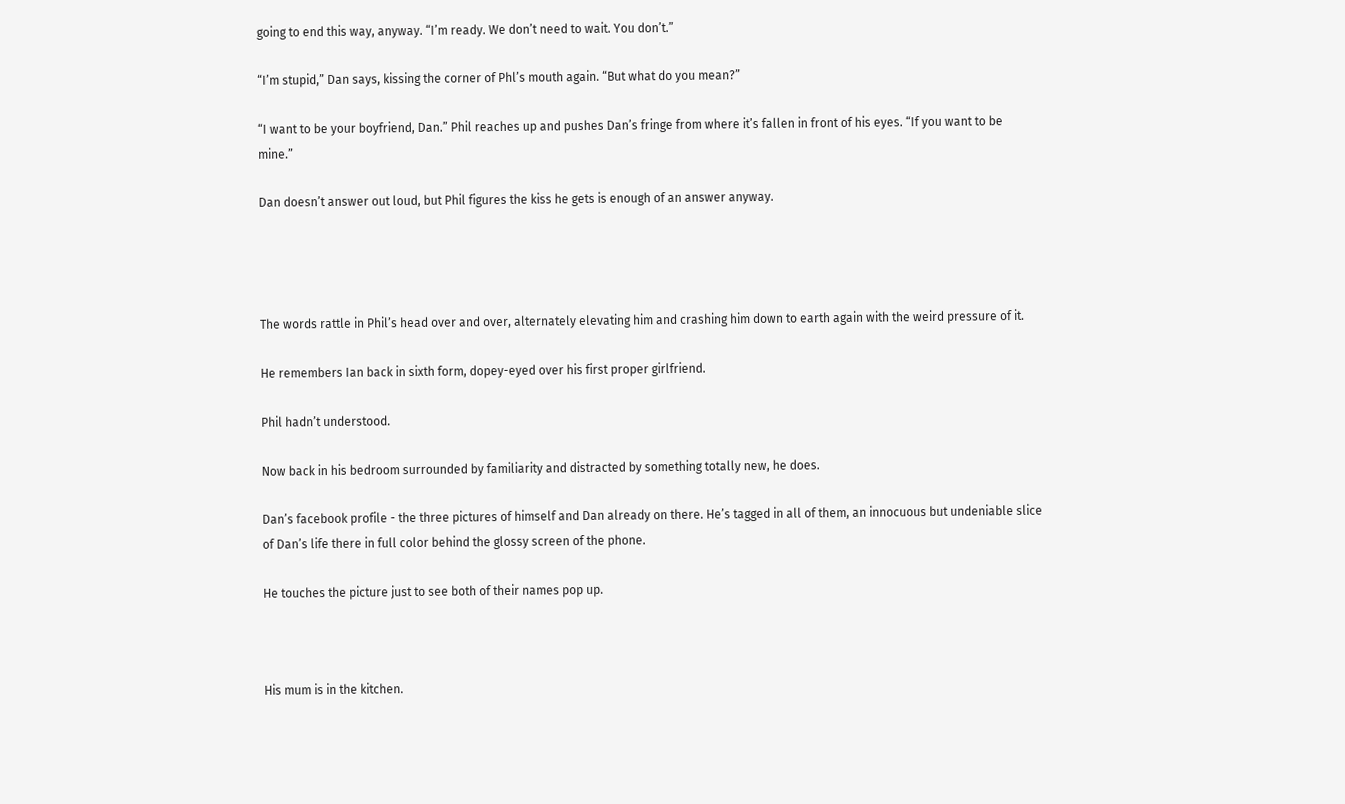going to end this way, anyway. “I’m ready. We don’t need to wait. You don’t.”

“I’m stupid,” Dan says, kissing the corner of Phl’s mouth again. “But what do you mean?”

“I want to be your boyfriend, Dan.” Phil reaches up and pushes Dan’s fringe from where it’s fallen in front of his eyes. “If you want to be mine.”

Dan doesn’t answer out loud, but Phil figures the kiss he gets is enough of an answer anyway.




The words rattle in Phil’s head over and over, alternately elevating him and crashing him down to earth again with the weird pressure of it.

He remembers Ian back in sixth form, dopey-eyed over his first proper girlfriend.

Phil hadn’t understood.

Now back in his bedroom surrounded by familiarity and distracted by something totally new, he does.

Dan’s facebook profile - the three pictures of himself and Dan already on there. He’s tagged in all of them, an innocuous but undeniable slice of Dan’s life there in full color behind the glossy screen of the phone.

He touches the picture just to see both of their names pop up.



His mum is in the kitchen.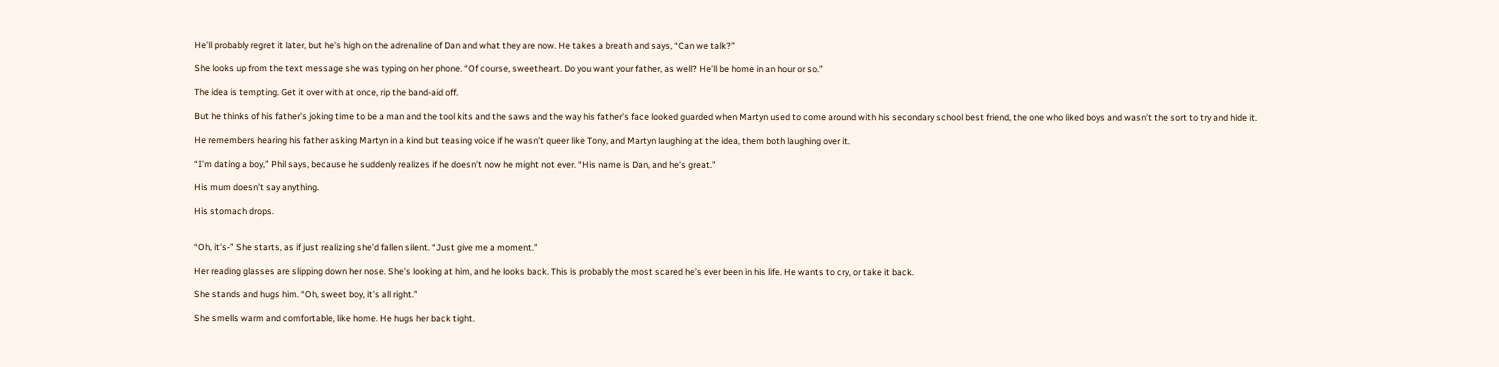He’ll probably regret it later, but he’s high on the adrenaline of Dan and what they are now. He takes a breath and says, “Can we talk?”

She looks up from the text message she was typing on her phone. “Of course, sweetheart. Do you want your father, as well? He’ll be home in an hour or so.”

The idea is tempting. Get it over with at once, rip the band-aid off.

But he thinks of his father’s joking time to be a man and the tool kits and the saws and the way his father’s face looked guarded when Martyn used to come around with his secondary school best friend, the one who liked boys and wasn’t the sort to try and hide it.

He remembers hearing his father asking Martyn in a kind but teasing voice if he wasn’t queer like Tony, and Martyn laughing at the idea, them both laughing over it.

“I’m dating a boy,” Phil says, because he suddenly realizes if he doesn’t now he might not ever. “His name is Dan, and he’s great.”

His mum doesn’t say anything.

His stomach drops.


“Oh, it’s-” She starts, as if just realizing she’d fallen silent. “Just give me a moment.”

Her reading glasses are slipping down her nose. She’s looking at him, and he looks back. This is probably the most scared he’s ever been in his life. He wants to cry, or take it back.

She stands and hugs him. “Oh, sweet boy, it’s all right.”

She smells warm and comfortable, like home. He hugs her back tight.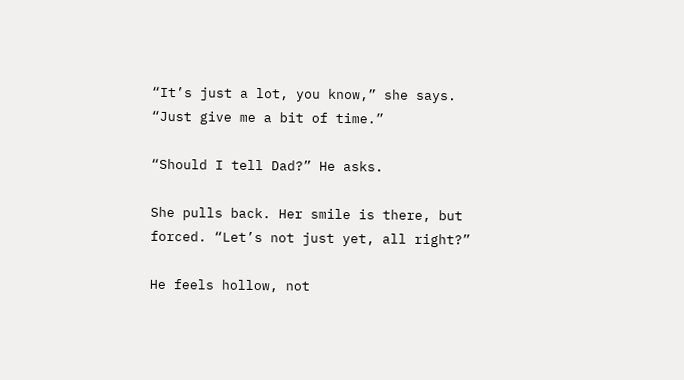“It’s just a lot, you know,” she says. “Just give me a bit of time.”

“Should I tell Dad?” He asks.

She pulls back. Her smile is there, but forced. “Let’s not just yet, all right?”

He feels hollow, not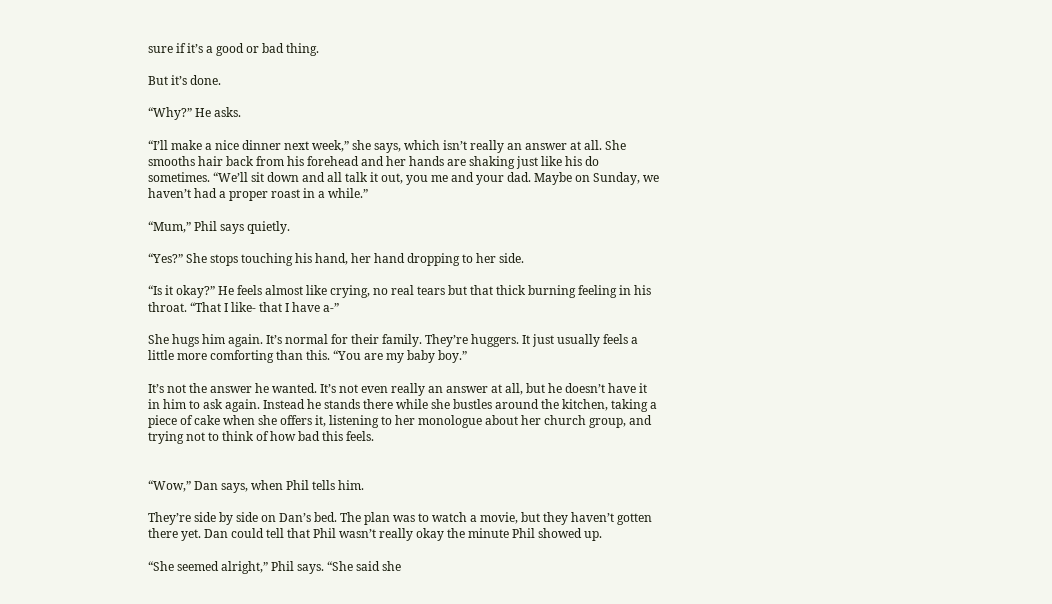sure if it’s a good or bad thing.

But it’s done.

“Why?” He asks.

“I’ll make a nice dinner next week,” she says, which isn’t really an answer at all. She smooths hair back from his forehead and her hands are shaking just like his do sometimes. “We’ll sit down and all talk it out, you me and your dad. Maybe on Sunday, we haven’t had a proper roast in a while.”

“Mum,” Phil says quietly.

“Yes?” She stops touching his hand, her hand dropping to her side.

“Is it okay?” He feels almost like crying, no real tears but that thick burning feeling in his throat. “That I like- that I have a-”

She hugs him again. It’s normal for their family. They’re huggers. It just usually feels a little more comforting than this. “You are my baby boy.”

It’s not the answer he wanted. It’s not even really an answer at all, but he doesn’t have it in him to ask again. Instead he stands there while she bustles around the kitchen, taking a piece of cake when she offers it, listening to her monologue about her church group, and trying not to think of how bad this feels.


“Wow,” Dan says, when Phil tells him.

They’re side by side on Dan’s bed. The plan was to watch a movie, but they haven’t gotten there yet. Dan could tell that Phil wasn’t really okay the minute Phil showed up.

“She seemed alright,” Phil says. “She said she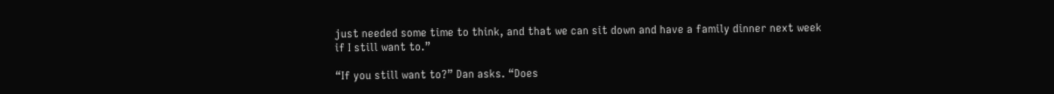just needed some time to think, and that we can sit down and have a family dinner next week if I still want to.”

“If you still want to?” Dan asks. “Does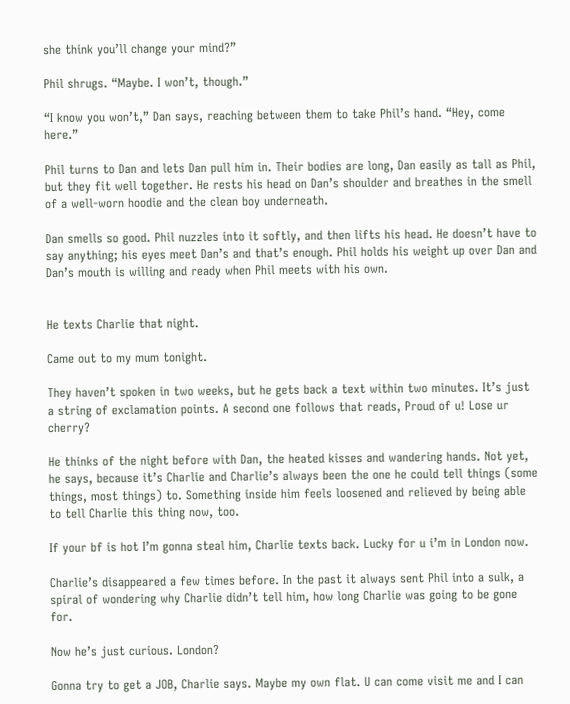she think you’ll change your mind?”

Phil shrugs. “Maybe. I won’t, though.”

“I know you won’t,” Dan says, reaching between them to take Phil’s hand. “Hey, come here.”

Phil turns to Dan and lets Dan pull him in. Their bodies are long, Dan easily as tall as Phil, but they fit well together. He rests his head on Dan’s shoulder and breathes in the smell of a well-worn hoodie and the clean boy underneath.

Dan smells so good. Phil nuzzles into it softly, and then lifts his head. He doesn’t have to say anything; his eyes meet Dan’s and that’s enough. Phil holds his weight up over Dan and Dan’s mouth is willing and ready when Phil meets with his own.


He texts Charlie that night.

Came out to my mum tonight.

They haven’t spoken in two weeks, but he gets back a text within two minutes. It’s just a string of exclamation points. A second one follows that reads, Proud of u! Lose ur cherry?

He thinks of the night before with Dan, the heated kisses and wandering hands. Not yet, he says, because it’s Charlie and Charlie’s always been the one he could tell things (some things, most things) to. Something inside him feels loosened and relieved by being able to tell Charlie this thing now, too.

If your bf is hot I’m gonna steal him, Charlie texts back. Lucky for u i’m in London now.

Charlie’s disappeared a few times before. In the past it always sent Phil into a sulk, a spiral of wondering why Charlie didn’t tell him, how long Charlie was going to be gone for.

Now he’s just curious. London?

Gonna try to get a JOB, Charlie says. Maybe my own flat. U can come visit me and I can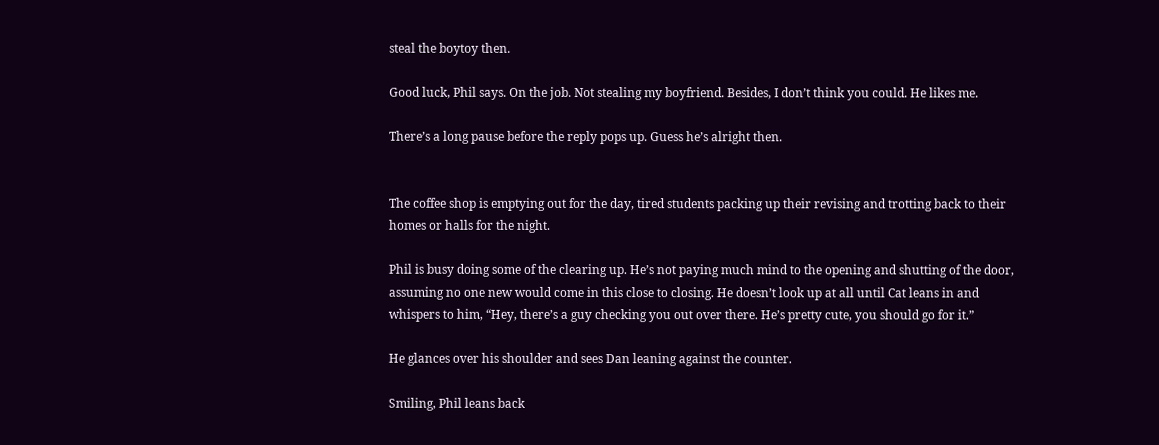steal the boytoy then.

Good luck, Phil says. On the job. Not stealing my boyfriend. Besides, I don’t think you could. He likes me.

There’s a long pause before the reply pops up. Guess he’s alright then.


The coffee shop is emptying out for the day, tired students packing up their revising and trotting back to their homes or halls for the night.

Phil is busy doing some of the clearing up. He’s not paying much mind to the opening and shutting of the door, assuming no one new would come in this close to closing. He doesn’t look up at all until Cat leans in and whispers to him, “Hey, there’s a guy checking you out over there. He’s pretty cute, you should go for it.”

He glances over his shoulder and sees Dan leaning against the counter.

Smiling, Phil leans back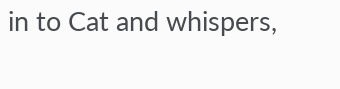in to Cat and whispers,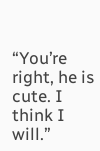“You’re right, he is cute. I think I will.”